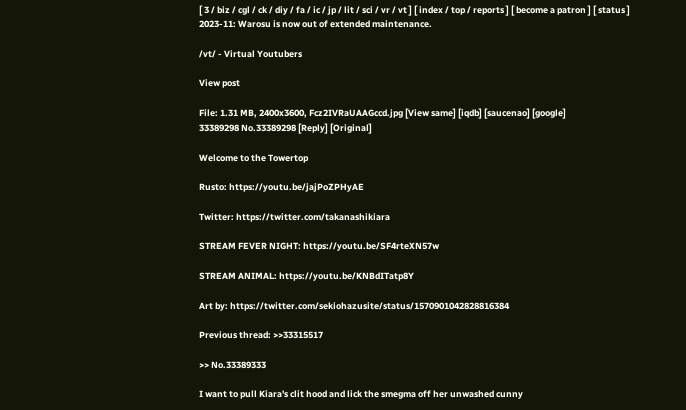[ 3 / biz / cgl / ck / diy / fa / ic / jp / lit / sci / vr / vt ] [ index / top / reports ] [ become a patron ] [ status ]
2023-11: Warosu is now out of extended maintenance.

/vt/ - Virtual Youtubers

View post

File: 1.31 MB, 2400x3600, Fcz2IVRaUAAGccd.jpg [View same] [iqdb] [saucenao] [google]
33389298 No.33389298 [Reply] [Original]

Welcome to the Towertop

Rusto: https://youtu.be/jajPoZPHyAE

Twitter: https://twitter.com/takanashikiara

STREAM FEVER NIGHT: https://youtu.be/SF4rteXN57w

STREAM ANIMAL: https://youtu.be/KNBdITatp8Y

Art by: https://twitter.com/sekiohazusite/status/1570901042828816384

Previous thread: >>33315517

>> No.33389333

I want to pull Kiara's clit hood and lick the smegma off her unwashed cunny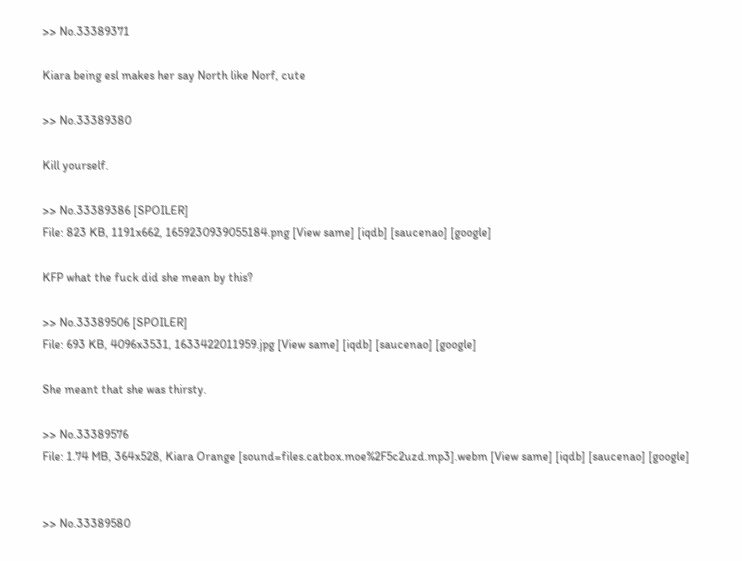>> No.33389371

Kiara being esl makes her say North like Norf, cute

>> No.33389380

Kill yourself.

>> No.33389386 [SPOILER]
File: 823 KB, 1191x662, 1659230939055184.png [View same] [iqdb] [saucenao] [google]

KFP what the fuck did she mean by this?

>> No.33389506 [SPOILER]
File: 693 KB, 4096x3531, 1633422011959.jpg [View same] [iqdb] [saucenao] [google]

She meant that she was thirsty.

>> No.33389576
File: 1.74 MB, 364x528, Kiara Orange [sound=files.catbox.moe%2F5c2uzd.mp3].webm [View same] [iqdb] [saucenao] [google]


>> No.33389580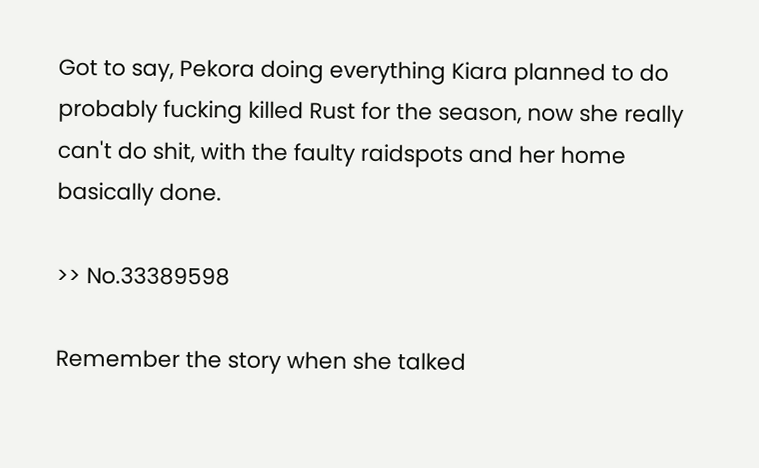Got to say, Pekora doing everything Kiara planned to do probably fucking killed Rust for the season, now she really can't do shit, with the faulty raidspots and her home basically done.

>> No.33389598

Remember the story when she talked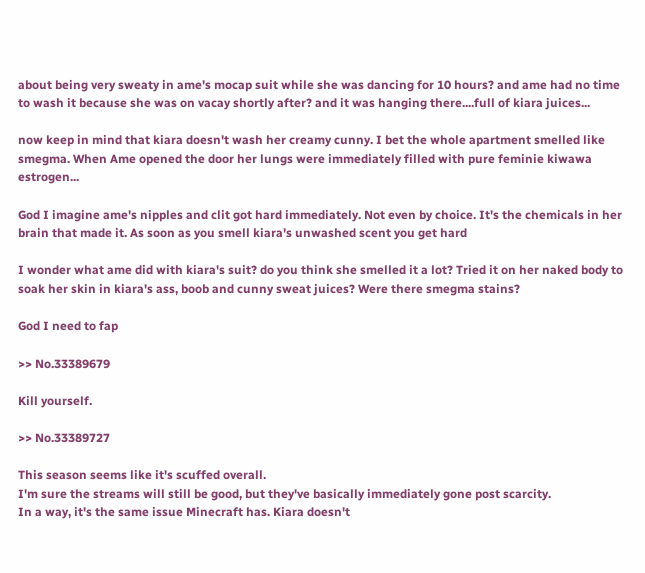about being very sweaty in ame's mocap suit while she was dancing for 10 hours? and ame had no time to wash it because she was on vacay shortly after? and it was hanging there....full of kiara juices...

now keep in mind that kiara doesn't wash her creamy cunny. I bet the whole apartment smelled like smegma. When Ame opened the door her lungs were immediately filled with pure feminie kiwawa estrogen...

God I imagine ame's nipples and clit got hard immediately. Not even by choice. It's the chemicals in her brain that made it. As soon as you smell kiara's unwashed scent you get hard

I wonder what ame did with kiara's suit? do you think she smelled it a lot? Tried it on her naked body to soak her skin in kiara's ass, boob and cunny sweat juices? Were there smegma stains?

God I need to fap

>> No.33389679

Kill yourself.

>> No.33389727

This season seems like it's scuffed overall.
I'm sure the streams will still be good, but they've basically immediately gone post scarcity.
In a way, it's the same issue Minecraft has. Kiara doesn't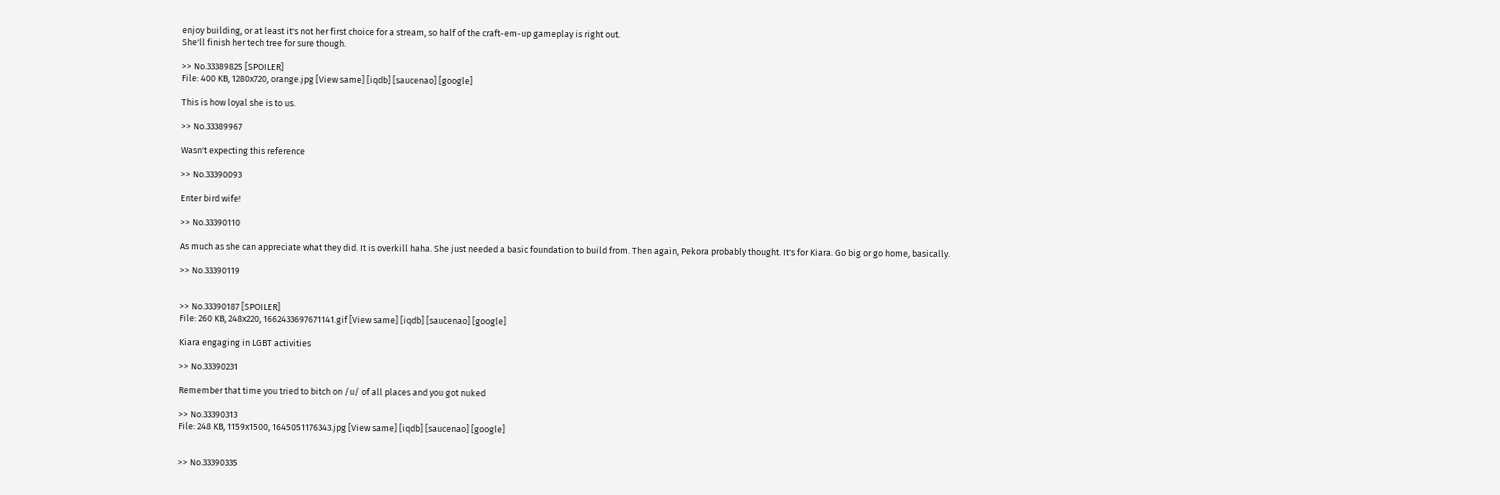enjoy building, or at least it's not her first choice for a stream, so half of the craft-em-up gameplay is right out.
She'll finish her tech tree for sure though.

>> No.33389825 [SPOILER]
File: 400 KB, 1280x720, orange.jpg [View same] [iqdb] [saucenao] [google]

This is how loyal she is to us.

>> No.33389967

Wasn't expecting this reference

>> No.33390093

Enter bird wife!

>> No.33390110

As much as she can appreciate what they did. It is overkill haha. She just needed a basic foundation to build from. Then again, Pekora probably thought. It's for Kiara. Go big or go home, basically.

>> No.33390119


>> No.33390187 [SPOILER]
File: 260 KB, 248x220, 1662433697671141.gif [View same] [iqdb] [saucenao] [google]

Kiara engaging in LGBT activities

>> No.33390231

Remember that time you tried to bitch on /u/ of all places and you got nuked

>> No.33390313
File: 248 KB, 1159x1500, 1645051176343.jpg [View same] [iqdb] [saucenao] [google]


>> No.33390335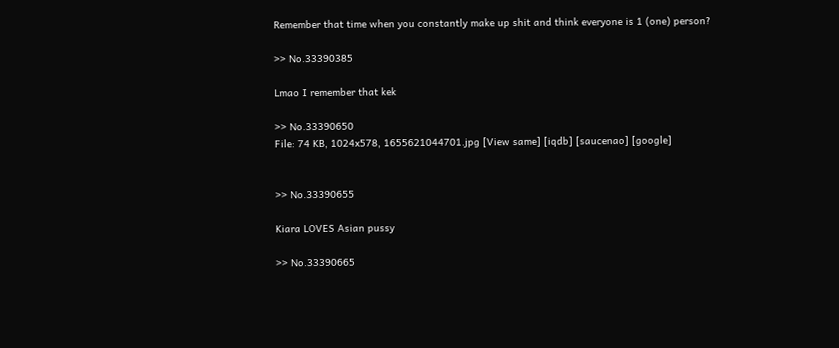Remember that time when you constantly make up shit and think everyone is 1 (one) person?

>> No.33390385

Lmao I remember that kek

>> No.33390650
File: 74 KB, 1024x578, 1655621044701.jpg [View same] [iqdb] [saucenao] [google]


>> No.33390655

Kiara LOVES Asian pussy

>> No.33390665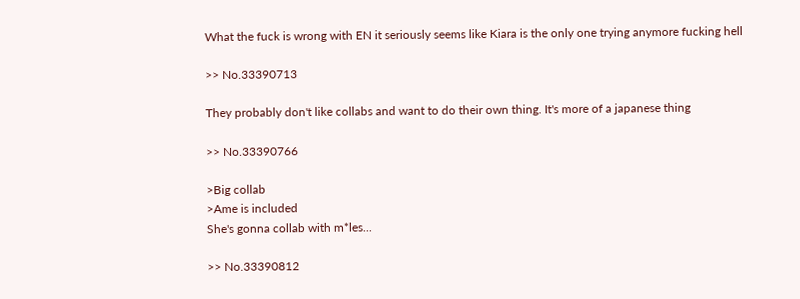What the fuck is wrong with EN it seriously seems like Kiara is the only one trying anymore fucking hell

>> No.33390713

They probably don't like collabs and want to do their own thing. It's more of a japanese thing

>> No.33390766

>Big collab
>Ame is included
She's gonna collab with m*les...

>> No.33390812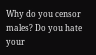Why do you censor males? Do you hate your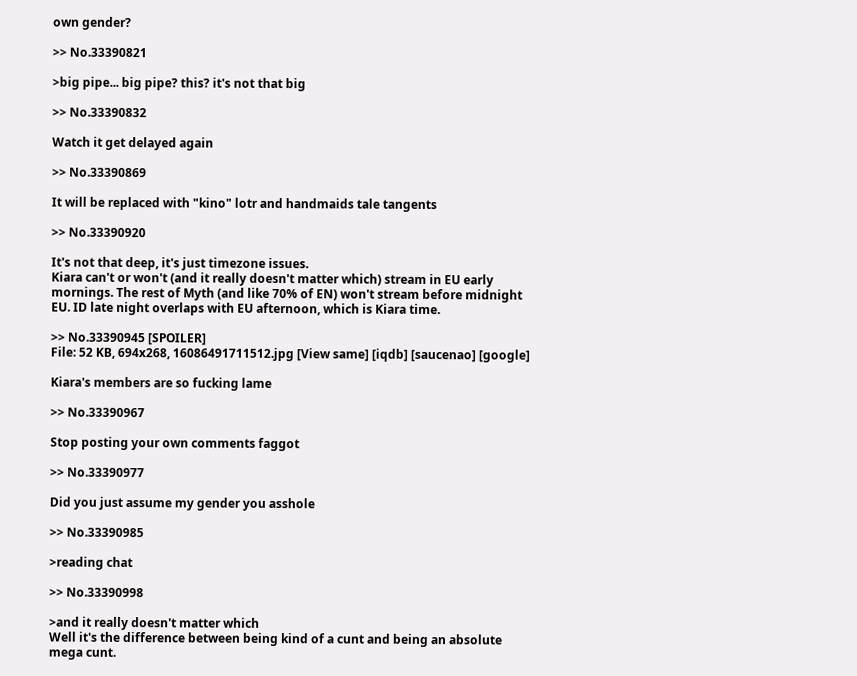own gender?

>> No.33390821

>big pipe... big pipe? this? it's not that big

>> No.33390832

Watch it get delayed again

>> No.33390869

It will be replaced with "kino" lotr and handmaids tale tangents

>> No.33390920

It's not that deep, it's just timezone issues.
Kiara can't or won't (and it really doesn't matter which) stream in EU early mornings. The rest of Myth (and like 70% of EN) won't stream before midnight EU. ID late night overlaps with EU afternoon, which is Kiara time.

>> No.33390945 [SPOILER]
File: 52 KB, 694x268, 16086491711512.jpg [View same] [iqdb] [saucenao] [google]

Kiara's members are so fucking lame

>> No.33390967

Stop posting your own comments faggot

>> No.33390977

Did you just assume my gender you asshole

>> No.33390985

>reading chat

>> No.33390998

>and it really doesn't matter which
Well it's the difference between being kind of a cunt and being an absolute mega cunt.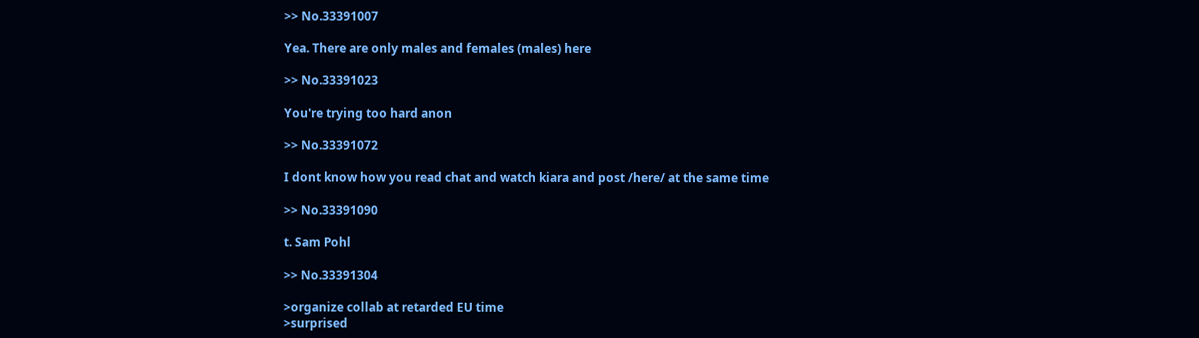>> No.33391007

Yea. There are only males and females (males) here

>> No.33391023

You're trying too hard anon

>> No.33391072

I dont know how you read chat and watch kiara and post /here/ at the same time

>> No.33391090

t. Sam Pohl

>> No.33391304

>organize collab at retarded EU time
>surprised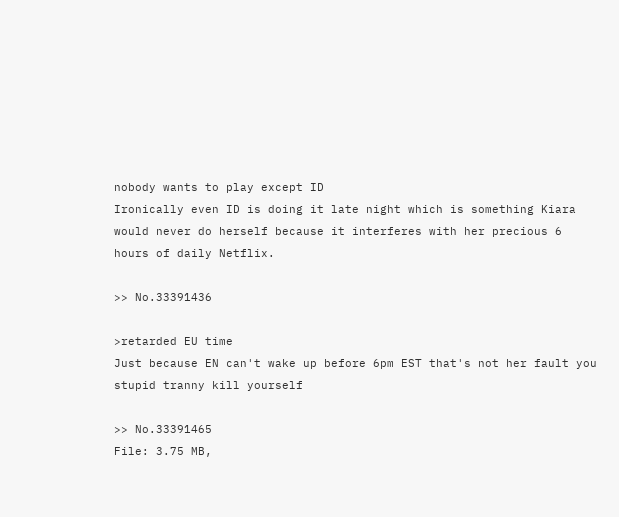nobody wants to play except ID
Ironically even ID is doing it late night which is something Kiara would never do herself because it interferes with her precious 6 hours of daily Netflix.

>> No.33391436

>retarded EU time
Just because EN can't wake up before 6pm EST that's not her fault you stupid tranny kill yourself

>> No.33391465
File: 3.75 MB,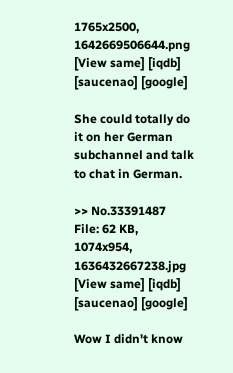1765x2500, 1642669506644.png [View same] [iqdb] [saucenao] [google]

She could totally do it on her German subchannel and talk to chat in German.

>> No.33391487
File: 62 KB, 1074x954, 1636432667238.jpg [View same] [iqdb] [saucenao] [google]

Wow I didn't know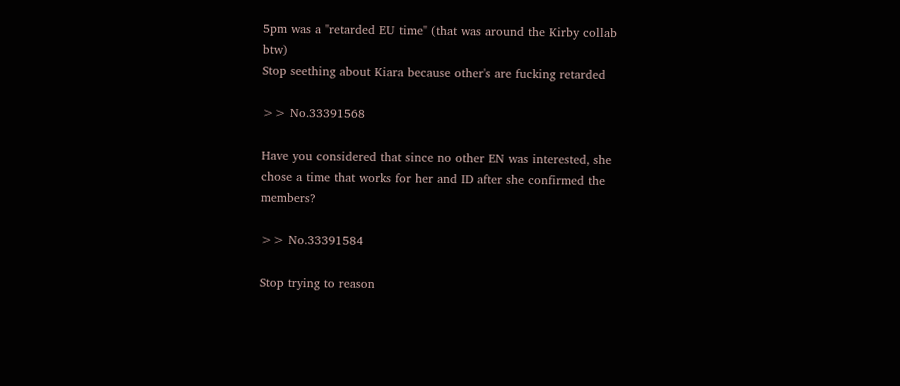5pm was a "retarded EU time" (that was around the Kirby collab btw)
Stop seething about Kiara because other's are fucking retarded

>> No.33391568

Have you considered that since no other EN was interested, she chose a time that works for her and ID after she confirmed the members?

>> No.33391584

Stop trying to reason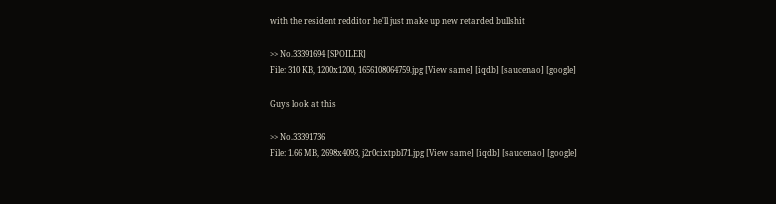with the resident redditor he'll just make up new retarded bullshit

>> No.33391694 [SPOILER]
File: 310 KB, 1200x1200, 1656108064759.jpg [View same] [iqdb] [saucenao] [google]

Guys look at this

>> No.33391736
File: 1.66 MB, 2698x4093, j2r0cixtpbl71.jpg [View same] [iqdb] [saucenao] [google]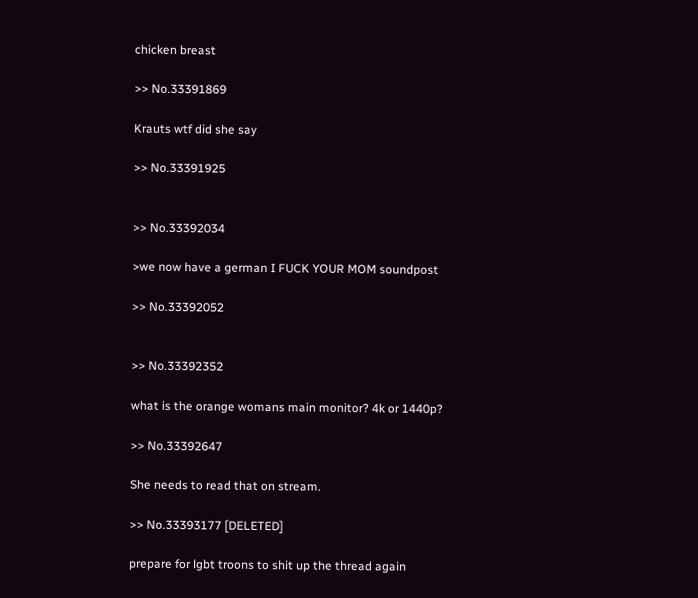chicken breast

>> No.33391869

Krauts wtf did she say

>> No.33391925


>> No.33392034

>we now have a german I FUCK YOUR MOM soundpost

>> No.33392052


>> No.33392352

what is the orange womans main monitor? 4k or 1440p?

>> No.33392647

She needs to read that on stream.

>> No.33393177 [DELETED]

prepare for lgbt troons to shit up the thread again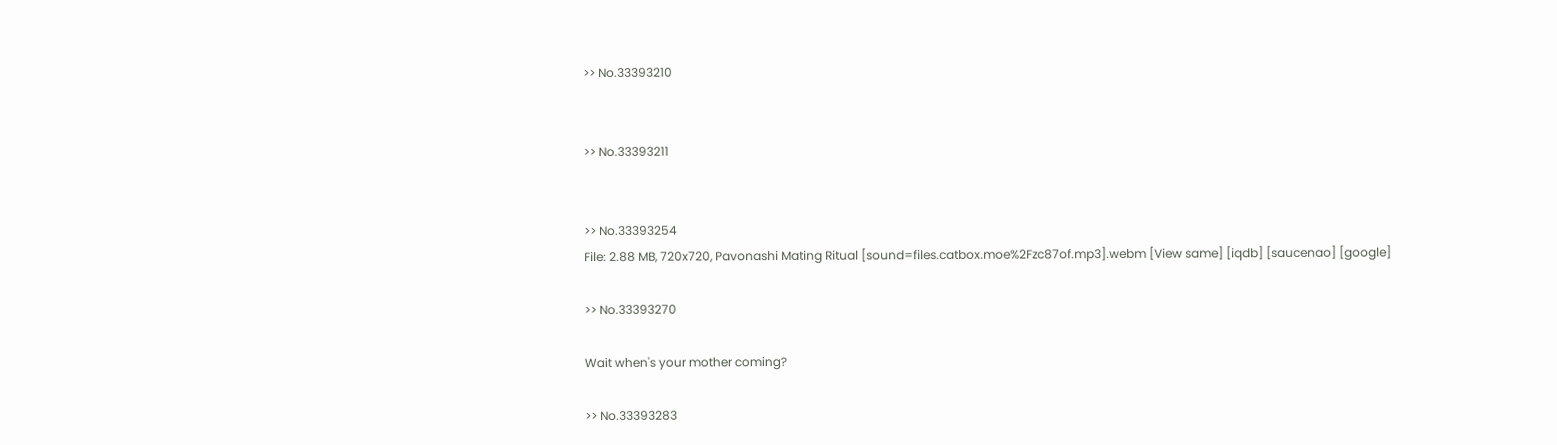>> No.33393210


>> No.33393211


>> No.33393254
File: 2.88 MB, 720x720, Pavonashi Mating Ritual [sound=files.catbox.moe%2Fzc87of.mp3].webm [View same] [iqdb] [saucenao] [google]

>> No.33393270

Wait when's your mother coming?

>> No.33393283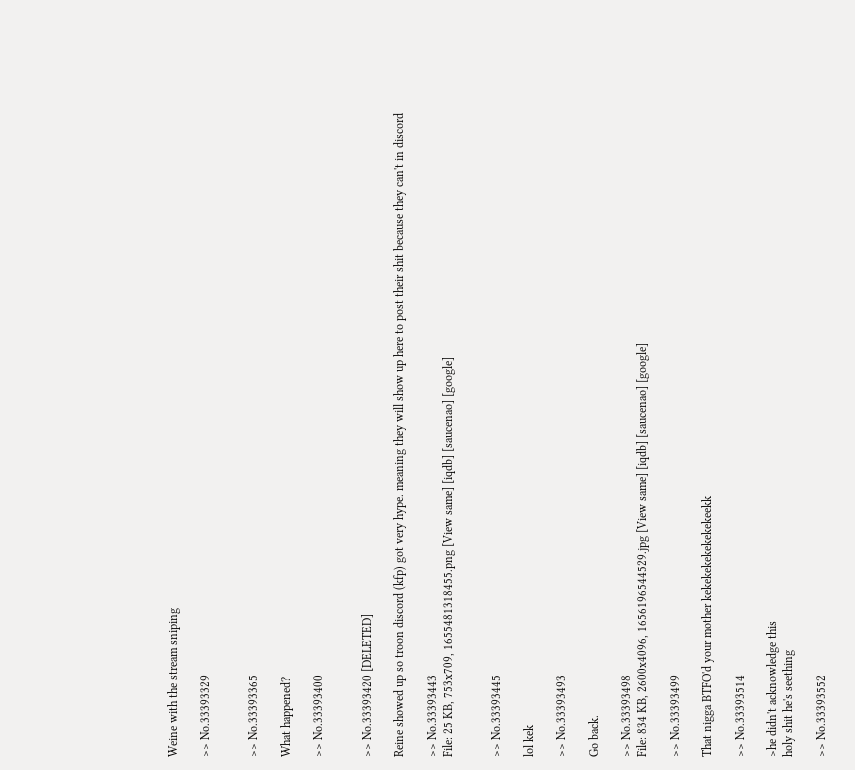Weine with the stream sniping

>> No.33393329


>> No.33393365

What happened?

>> No.33393400


>> No.33393420 [DELETED]

Reine showed up so troon discord (kfp) got very hype. meaning they will show up here to post their shit because they can't in discord

>> No.33393443
File: 25 KB, 753x709, 1655481318455.png [View same] [iqdb] [saucenao] [google]


>> No.33393445

lol kek

>> No.33393493

Go back.

>> No.33393498
File: 834 KB, 2600x4096, 1656196544529.jpg [View same] [iqdb] [saucenao] [google]

>> No.33393499

That nigga BTFO'd your mother kekekekekekekekeekk

>> No.33393514

>he didn't acknowledge this
holy shit he's seething

>> No.33393552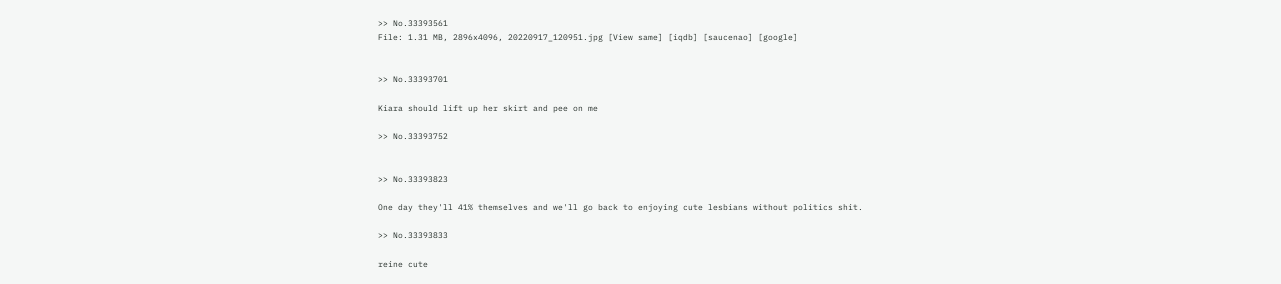>> No.33393561
File: 1.31 MB, 2896x4096, 20220917_120951.jpg [View same] [iqdb] [saucenao] [google]


>> No.33393701

Kiara should lift up her skirt and pee on me

>> No.33393752


>> No.33393823

One day they'll 41% themselves and we'll go back to enjoying cute lesbians without politics shit.

>> No.33393833

reine cute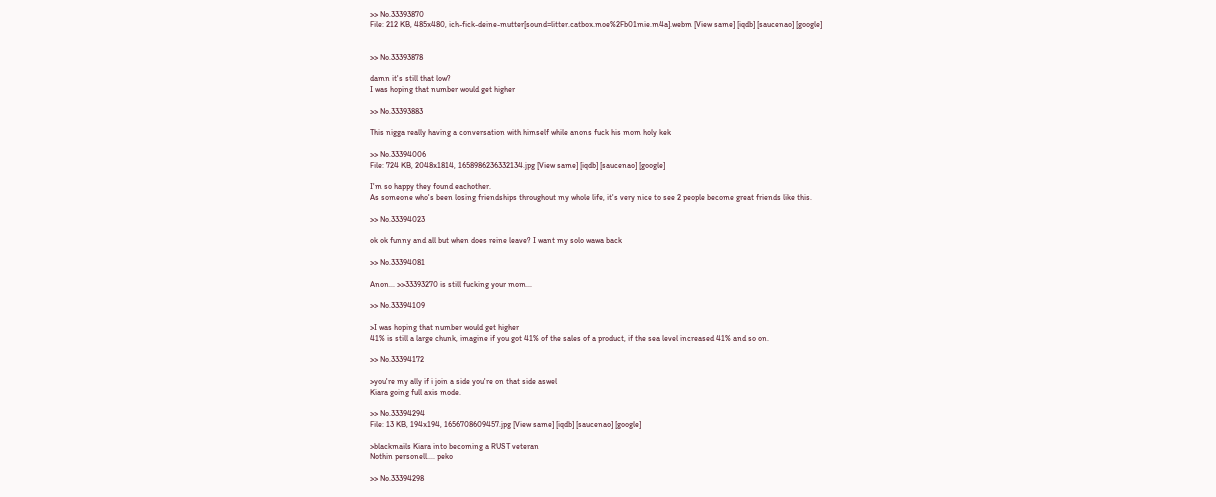>> No.33393870
File: 212 KB, 485x480, ich-fick-deine-mutter[sound=litter.catbox.moe%2Fb01mie.m4a].webm [View same] [iqdb] [saucenao] [google]


>> No.33393878

damn it's still that low?
I was hoping that number would get higher

>> No.33393883

This nigga really having a conversation with himself while anons fuck his mom holy kek

>> No.33394006
File: 724 KB, 2048x1814, 1658986236332134.jpg [View same] [iqdb] [saucenao] [google]

I'm so happy they found eachother.
As someone who's been losing friendships throughout my whole life, it's very nice to see 2 people become great friends like this.

>> No.33394023

ok ok funny and all but when does reine leave? I want my solo wawa back

>> No.33394081

Anon... >>33393270 is still fucking your mom...

>> No.33394109

>I was hoping that number would get higher
41% is still a large chunk, imagine if you got 41% of the sales of a product, if the sea level increased 41% and so on.

>> No.33394172

>you're my ally if i join a side you're on that side aswel
Kiara going full axis mode.

>> No.33394294
File: 13 KB, 194x194, 1656708609457.jpg [View same] [iqdb] [saucenao] [google]

>blackmails Kiara into becoming a RUST veteran
Nothin personell.... peko

>> No.33394298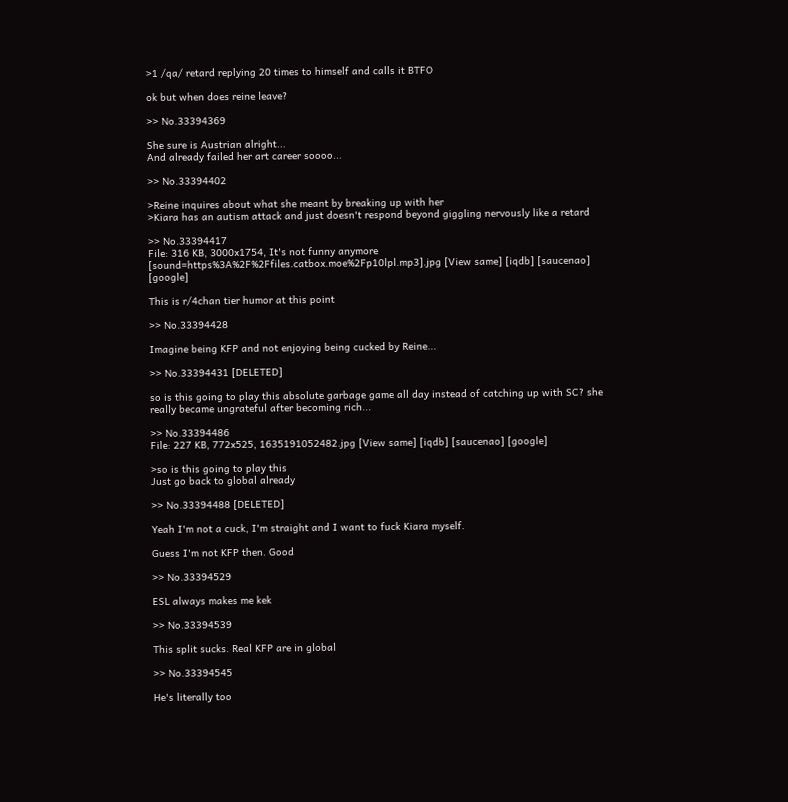>1 /qa/ retard replying 20 times to himself and calls it BTFO

ok but when does reine leave?

>> No.33394369

She sure is Austrian alright...
And already failed her art career soooo...

>> No.33394402

>Reine inquires about what she meant by breaking up with her
>Kiara has an autism attack and just doesn't respond beyond giggling nervously like a retard

>> No.33394417
File: 316 KB, 3000x1754, It's not funny anymore [sound=https%3A%2F%2Ffiles.catbox.moe%2Fp10lpl.mp3].jpg [View same] [iqdb] [saucenao] [google]

This is r/4chan tier humor at this point

>> No.33394428

Imagine being KFP and not enjoying being cucked by Reine...

>> No.33394431 [DELETED]

so is this going to play this absolute garbage game all day instead of catching up with SC? she really became ungrateful after becoming rich...

>> No.33394486
File: 227 KB, 772x525, 1635191052482.jpg [View same] [iqdb] [saucenao] [google]

>so is this going to play this
Just go back to global already

>> No.33394488 [DELETED]

Yeah I'm not a cuck, I'm straight and I want to fuck Kiara myself.

Guess I'm not KFP then. Good

>> No.33394529

ESL always makes me kek

>> No.33394539

This split sucks. Real KFP are in global

>> No.33394545

He's literally too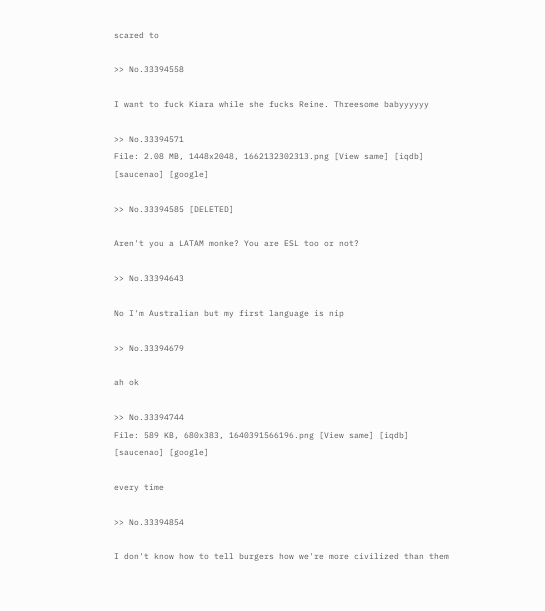scared to

>> No.33394558

I want to fuck Kiara while she fucks Reine. Threesome babyyyyyy

>> No.33394571
File: 2.08 MB, 1448x2048, 1662132302313.png [View same] [iqdb] [saucenao] [google]

>> No.33394585 [DELETED]

Aren't you a LATAM monke? You are ESL too or not?

>> No.33394643

No I'm Australian but my first language is nip

>> No.33394679

ah ok

>> No.33394744
File: 589 KB, 680x383, 1640391566196.png [View same] [iqdb] [saucenao] [google]

every time

>> No.33394854

I don't know how to tell burgers how we're more civilized than them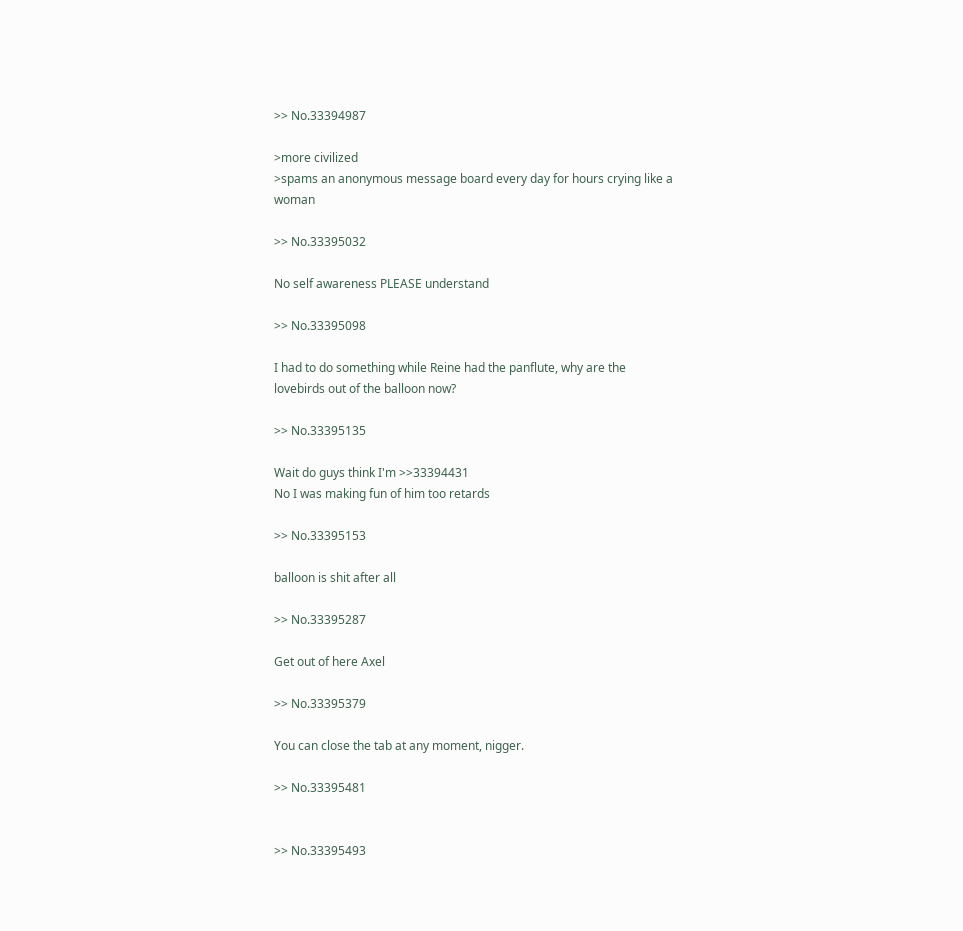>> No.33394987

>more civilized
>spams an anonymous message board every day for hours crying like a woman

>> No.33395032

No self awareness PLEASE understand

>> No.33395098

I had to do something while Reine had the panflute, why are the lovebirds out of the balloon now?

>> No.33395135

Wait do guys think I'm >>33394431
No I was making fun of him too retards

>> No.33395153

balloon is shit after all

>> No.33395287

Get out of here Axel

>> No.33395379

You can close the tab at any moment, nigger.

>> No.33395481


>> No.33395493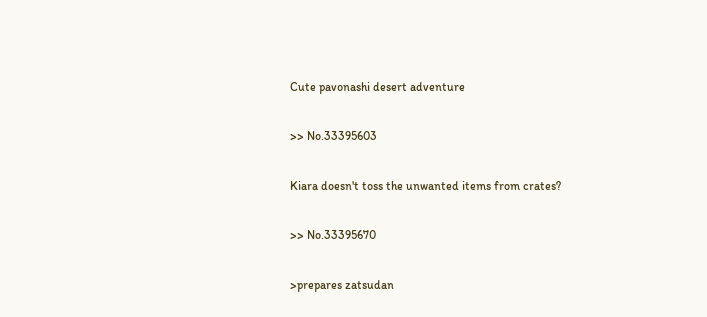Cute pavonashi desert adventure

>> No.33395603

Kiara doesn't toss the unwanted items from crates?

>> No.33395670

>prepares zatsudan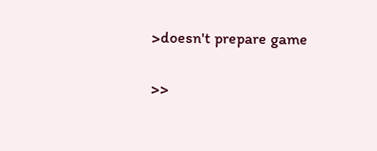>doesn't prepare game

>>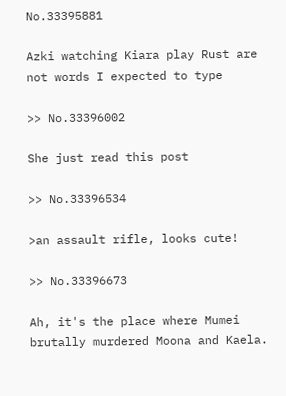No.33395881

Azki watching Kiara play Rust are not words I expected to type

>> No.33396002

She just read this post

>> No.33396534

>an assault rifle, looks cute!

>> No.33396673

Ah, it's the place where Mumei brutally murdered Moona and Kaela.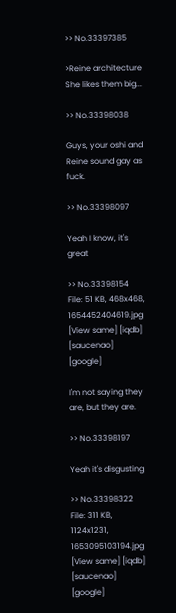>> No.33397385

>Reine architecture
She likes them big...

>> No.33398038

Guys, your oshi and Reine sound gay as fuck.

>> No.33398097

Yeah I know, it's great

>> No.33398154
File: 51 KB, 468x468, 1654452404619.jpg [View same] [iqdb] [saucenao] [google]

I'm not saying they are, but they are.

>> No.33398197

Yeah it's disgusting

>> No.33398322
File: 311 KB, 1124x1231, 1653095103194.jpg [View same] [iqdb] [saucenao] [google]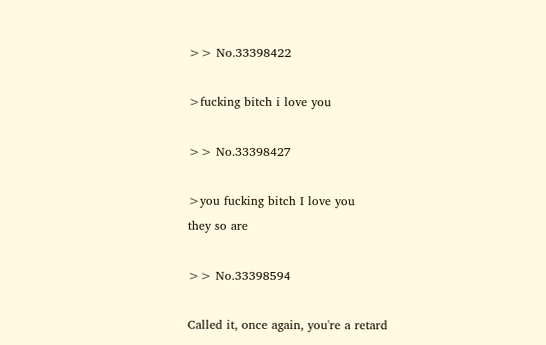>> No.33398422

>fucking bitch i love you

>> No.33398427

>you fucking bitch I love you
they so are

>> No.33398594

Called it, once again, you're a retard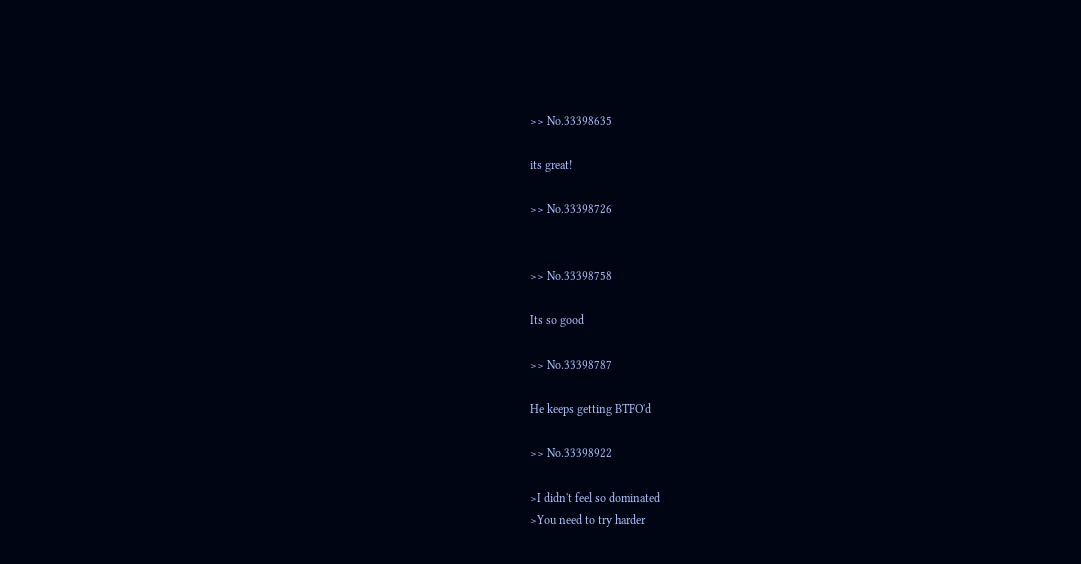>> No.33398635

its great!

>> No.33398726


>> No.33398758

Its so good

>> No.33398787

He keeps getting BTFO'd

>> No.33398922

>I didn't feel so dominated
>You need to try harder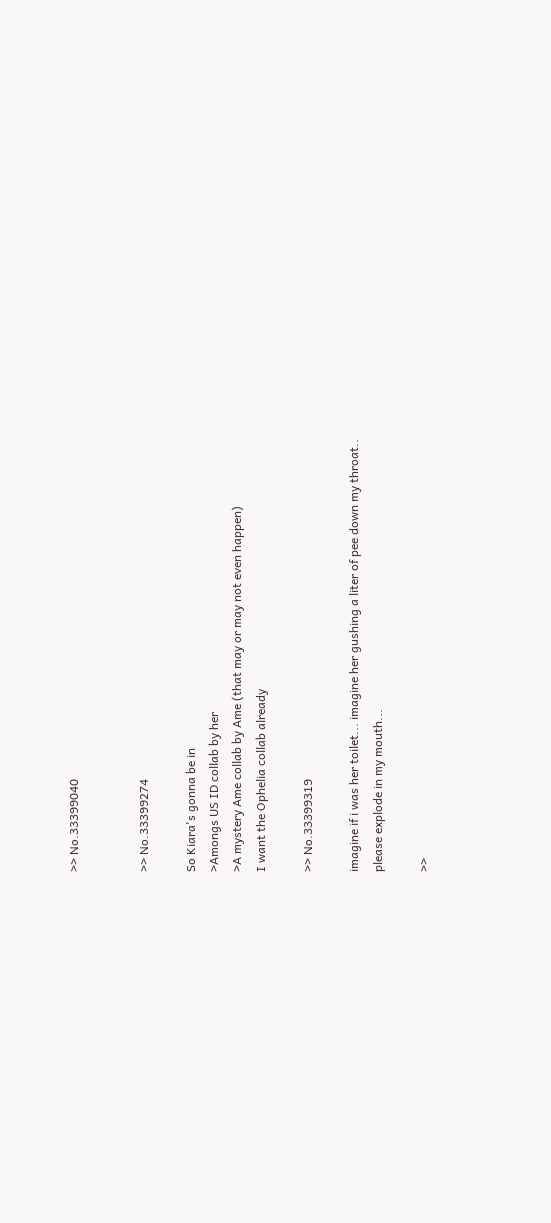>> No.33399040


>> No.33399274

So Kiara's gonna be in
>Amongs US ID collab by her
>A mystery Ame collab by Ame (that may or may not even happen)
I want the Ophelia collab already

>> No.33399319

imagine if i was her toilet... imagine her gushing a liter of pee down my throat..
please explode in my mouth...

>>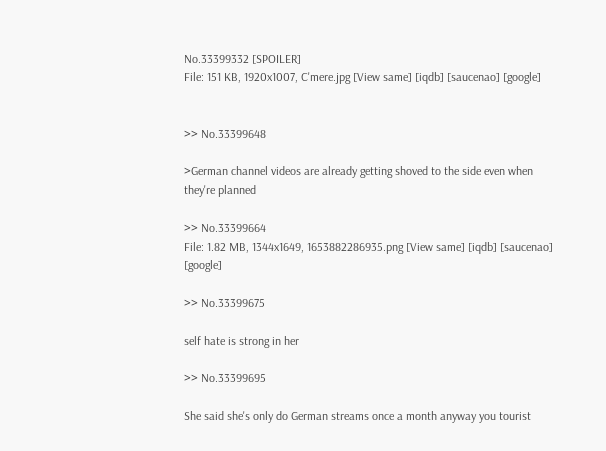No.33399332 [SPOILER]
File: 151 KB, 1920x1007, C'mere.jpg [View same] [iqdb] [saucenao] [google]


>> No.33399648

>German channel videos are already getting shoved to the side even when they're planned

>> No.33399664
File: 1.82 MB, 1344x1649, 1653882286935.png [View same] [iqdb] [saucenao] [google]

>> No.33399675

self hate is strong in her

>> No.33399695

She said she's only do German streams once a month anyway you tourist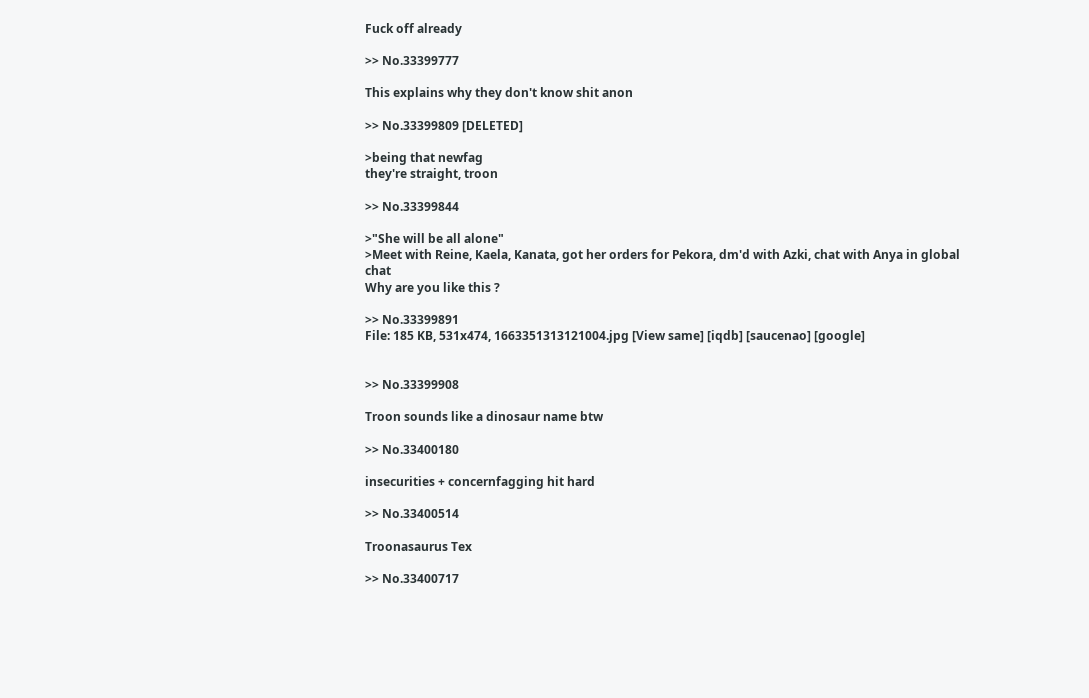Fuck off already

>> No.33399777

This explains why they don't know shit anon

>> No.33399809 [DELETED]

>being that newfag
they're straight, troon

>> No.33399844

>"She will be all alone"
>Meet with Reine, Kaela, Kanata, got her orders for Pekora, dm'd with Azki, chat with Anya in global chat
Why are you like this ?

>> No.33399891
File: 185 KB, 531x474, 1663351313121004.jpg [View same] [iqdb] [saucenao] [google]


>> No.33399908

Troon sounds like a dinosaur name btw

>> No.33400180

insecurities + concernfagging hit hard

>> No.33400514

Troonasaurus Tex

>> No.33400717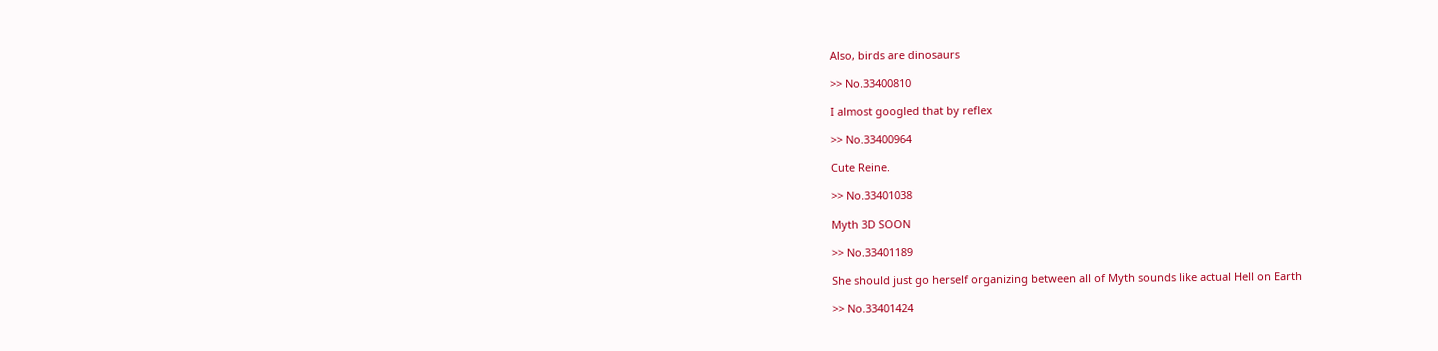Also, birds are dinosaurs

>> No.33400810

I almost googled that by reflex

>> No.33400964

Cute Reine.

>> No.33401038

Myth 3D SOON

>> No.33401189

She should just go herself organizing between all of Myth sounds like actual Hell on Earth

>> No.33401424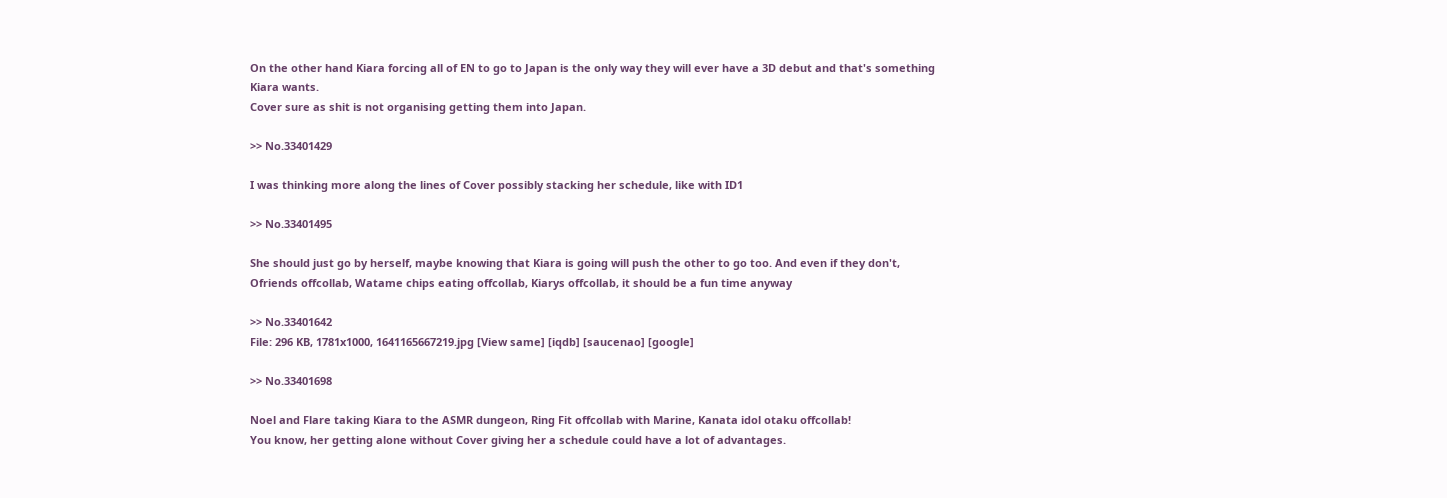On the other hand Kiara forcing all of EN to go to Japan is the only way they will ever have a 3D debut and that's something Kiara wants.
Cover sure as shit is not organising getting them into Japan.

>> No.33401429

I was thinking more along the lines of Cover possibly stacking her schedule, like with ID1

>> No.33401495

She should just go by herself, maybe knowing that Kiara is going will push the other to go too. And even if they don't, Ofriends offcollab, Watame chips eating offcollab, Kiarys offcollab, it should be a fun time anyway

>> No.33401642
File: 296 KB, 1781x1000, 1641165667219.jpg [View same] [iqdb] [saucenao] [google]

>> No.33401698

Noel and Flare taking Kiara to the ASMR dungeon, Ring Fit offcollab with Marine, Kanata idol otaku offcollab!
You know, her getting alone without Cover giving her a schedule could have a lot of advantages.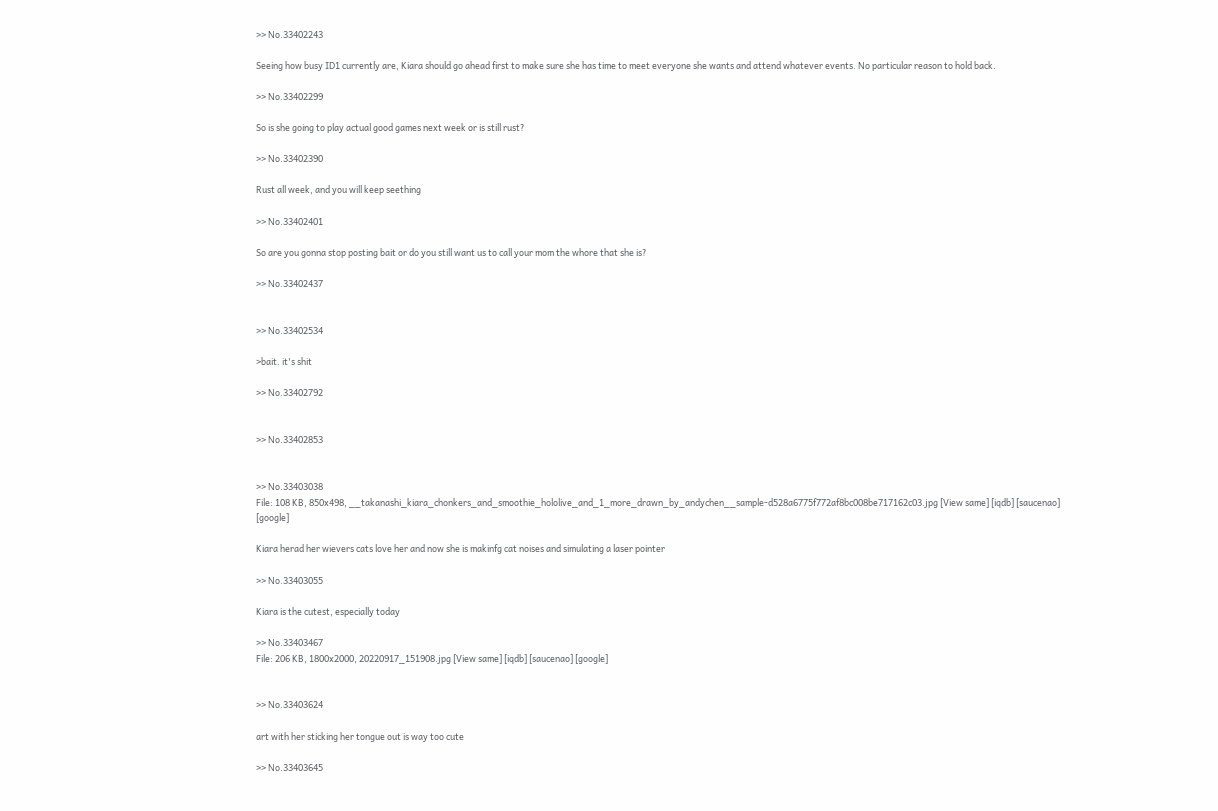>> No.33402243

Seeing how busy ID1 currently are, Kiara should go ahead first to make sure she has time to meet everyone she wants and attend whatever events. No particular reason to hold back.

>> No.33402299

So is she going to play actual good games next week or is still rust?

>> No.33402390

Rust all week, and you will keep seething

>> No.33402401

So are you gonna stop posting bait or do you still want us to call your mom the whore that she is?

>> No.33402437


>> No.33402534

>bait. it's shit

>> No.33402792


>> No.33402853


>> No.33403038
File: 108 KB, 850x498, __takanashi_kiara_chonkers_and_smoothie_hololive_and_1_more_drawn_by_andychen__sample-d528a6775f772af8bc008be717162c03.jpg [View same] [iqdb] [saucenao] [google]

Kiara herad her wievers cats love her and now she is makinfg cat noises and simulating a laser pointer

>> No.33403055

Kiara is the cutest, especially today

>> No.33403467
File: 206 KB, 1800x2000, 20220917_151908.jpg [View same] [iqdb] [saucenao] [google]


>> No.33403624

art with her sticking her tongue out is way too cute

>> No.33403645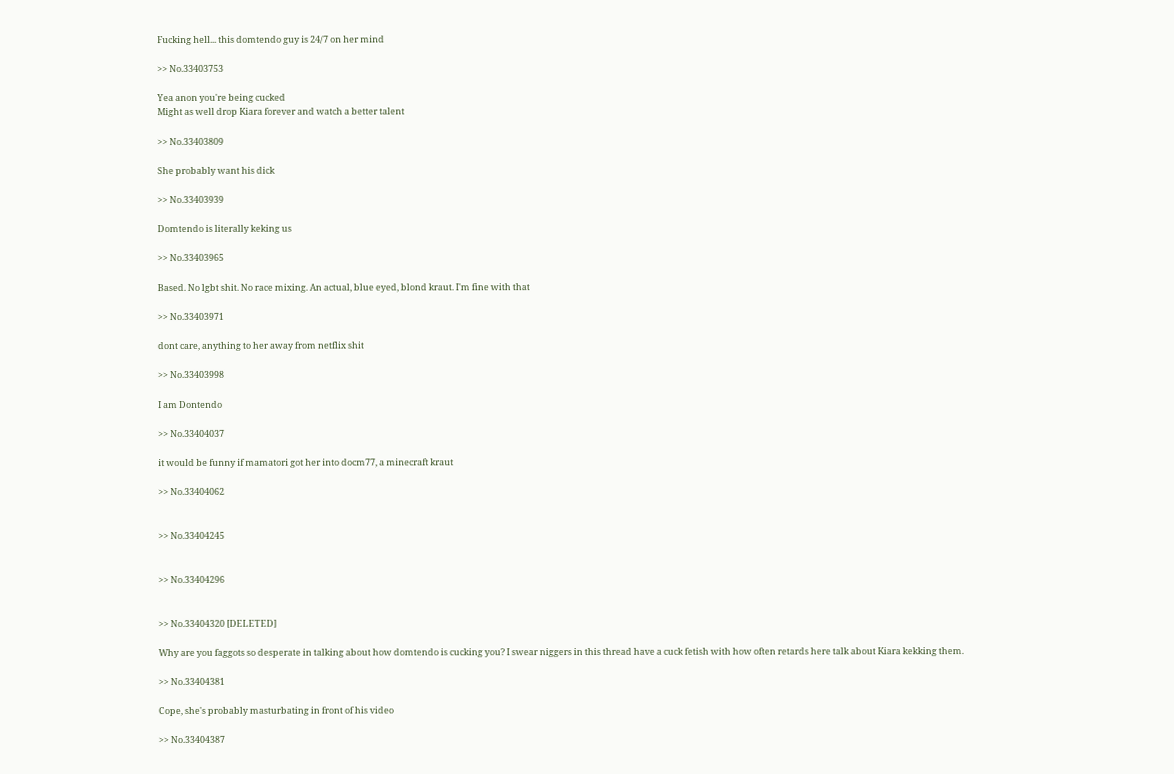Fucking hell... this domtendo guy is 24/7 on her mind

>> No.33403753

Yea anon you're being cucked
Might as well drop Kiara forever and watch a better talent

>> No.33403809

She probably want his dick

>> No.33403939

Domtendo is literally keking us

>> No.33403965

Based. No lgbt shit. No race mixing. An actual, blue eyed, blond kraut. I'm fine with that

>> No.33403971

dont care, anything to her away from netflix shit

>> No.33403998

I am Dontendo

>> No.33404037

it would be funny if mamatori got her into docm77, a minecraft kraut

>> No.33404062


>> No.33404245


>> No.33404296


>> No.33404320 [DELETED]

Why are you faggots so desperate in talking about how domtendo is cucking you? I swear niggers in this thread have a cuck fetish with how often retards here talk about Kiara kekking them.

>> No.33404381

Cope, she's probably masturbating in front of his video

>> No.33404387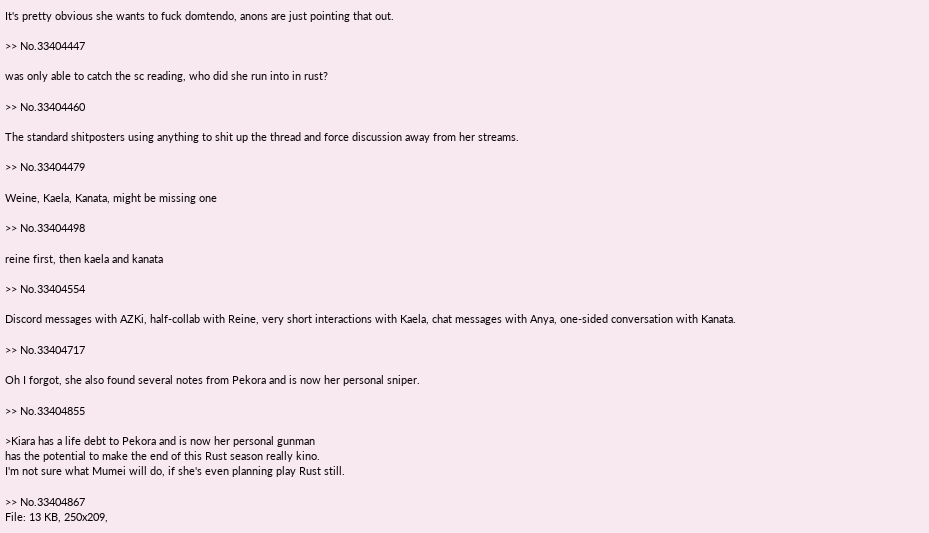It's pretty obvious she wants to fuck domtendo, anons are just pointing that out.

>> No.33404447

was only able to catch the sc reading, who did she run into in rust?

>> No.33404460

The standard shitposters using anything to shit up the thread and force discussion away from her streams.

>> No.33404479

Weine, Kaela, Kanata, might be missing one

>> No.33404498

reine first, then kaela and kanata

>> No.33404554

Discord messages with AZKi, half-collab with Reine, very short interactions with Kaela, chat messages with Anya, one-sided conversation with Kanata.

>> No.33404717

Oh I forgot, she also found several notes from Pekora and is now her personal sniper.

>> No.33404855

>Kiara has a life debt to Pekora and is now her personal gunman
has the potential to make the end of this Rust season really kino.
I'm not sure what Mumei will do, if she's even planning play Rust still.

>> No.33404867
File: 13 KB, 250x209,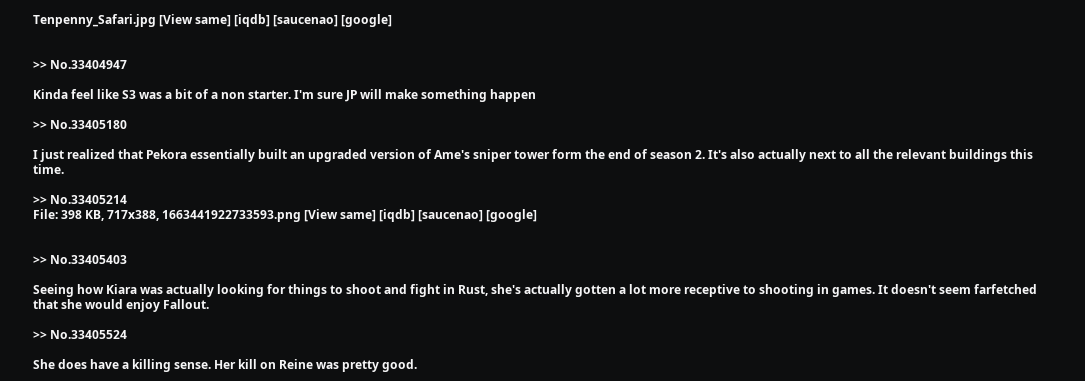Tenpenny_Safari.jpg [View same] [iqdb] [saucenao] [google]


>> No.33404947

Kinda feel like S3 was a bit of a non starter. I'm sure JP will make something happen

>> No.33405180

I just realized that Pekora essentially built an upgraded version of Ame's sniper tower form the end of season 2. It's also actually next to all the relevant buildings this time.

>> No.33405214
File: 398 KB, 717x388, 1663441922733593.png [View same] [iqdb] [saucenao] [google]


>> No.33405403

Seeing how Kiara was actually looking for things to shoot and fight in Rust, she's actually gotten a lot more receptive to shooting in games. It doesn't seem farfetched that she would enjoy Fallout.

>> No.33405524

She does have a killing sense. Her kill on Reine was pretty good.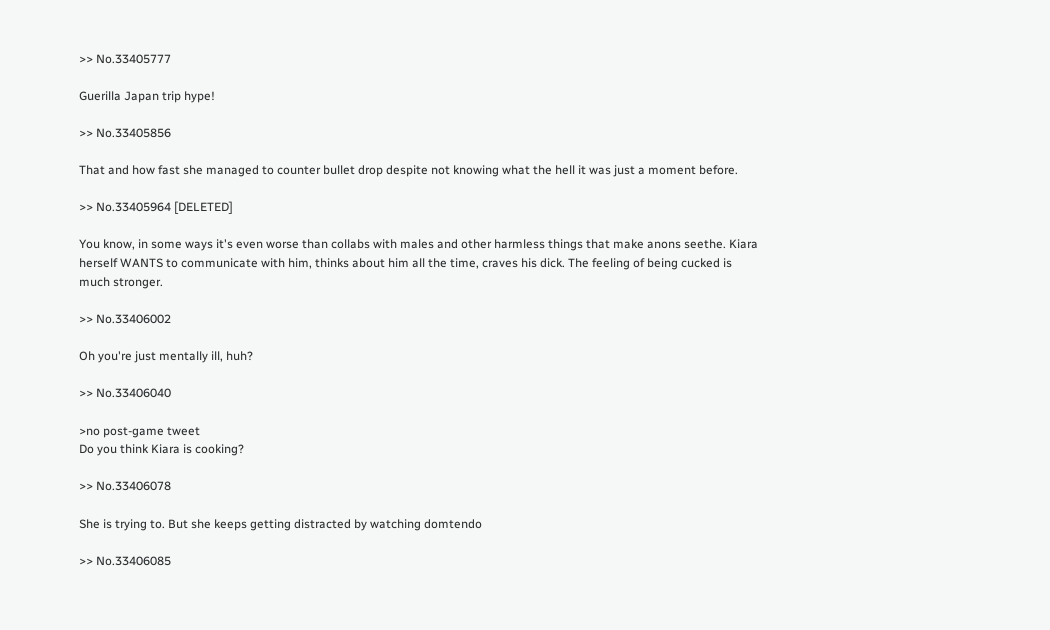>> No.33405777

Guerilla Japan trip hype!

>> No.33405856

That and how fast she managed to counter bullet drop despite not knowing what the hell it was just a moment before.

>> No.33405964 [DELETED]

You know, in some ways it's even worse than collabs with males and other harmless things that make anons seethe. Kiara herself WANTS to communicate with him, thinks about him all the time, craves his dick. The feeling of being cucked is much stronger.

>> No.33406002

Oh you're just mentally ill, huh?

>> No.33406040

>no post-game tweet
Do you think Kiara is cooking?

>> No.33406078

She is trying to. But she keeps getting distracted by watching domtendo

>> No.33406085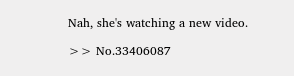Nah, she's watching a new video.

>> No.33406087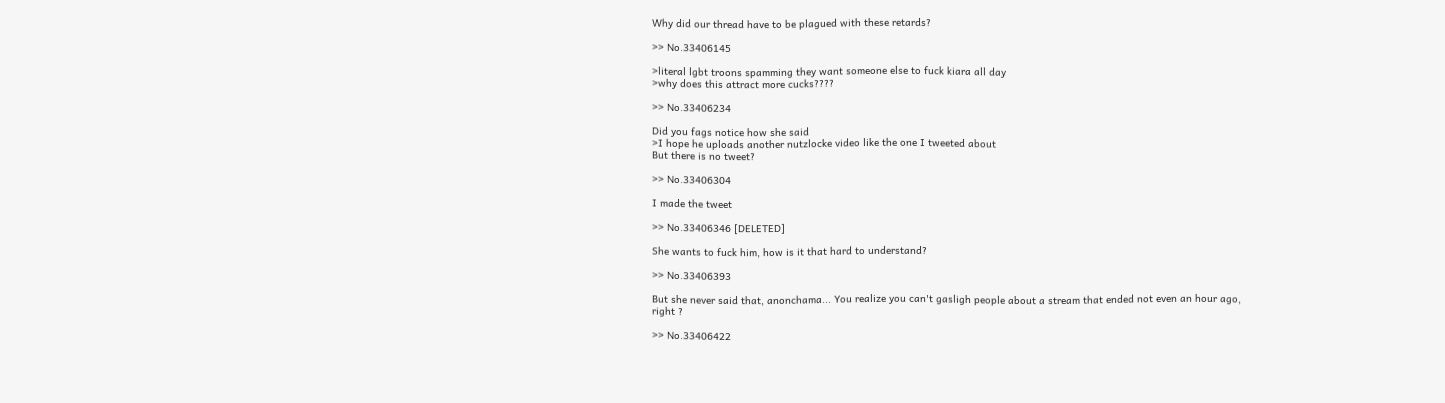Why did our thread have to be plagued with these retards?

>> No.33406145

>literal lgbt troons spamming they want someone else to fuck kiara all day
>why does this attract more cucks????

>> No.33406234

Did you fags notice how she said
>I hope he uploads another nutzlocke video like the one I tweeted about
But there is no tweet?

>> No.33406304

I made the tweet

>> No.33406346 [DELETED]

She wants to fuck him, how is it that hard to understand?

>> No.33406393

But she never said that, anonchama... You realize you can't gasligh people about a stream that ended not even an hour ago, right ?

>> No.33406422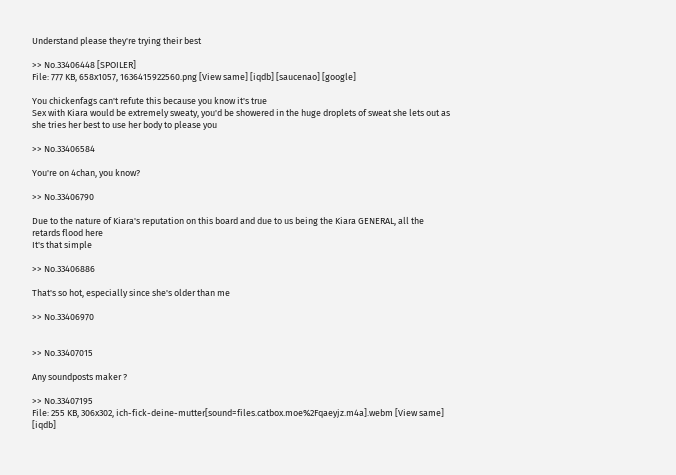Understand please they're trying their best

>> No.33406448 [SPOILER]
File: 777 KB, 658x1057, 1636415922560.png [View same] [iqdb] [saucenao] [google]

You chickenfags can't refute this because you know it's true
Sex with Kiara would be extremely sweaty, you'd be showered in the huge droplets of sweat she lets out as she tries her best to use her body to please you

>> No.33406584

You're on 4chan, you know?

>> No.33406790

Due to the nature of Kiara's reputation on this board and due to us being the Kiara GENERAL, all the retards flood here
It's that simple

>> No.33406886

That's so hot, especially since she's older than me

>> No.33406970


>> No.33407015

Any soundposts maker ?

>> No.33407195
File: 255 KB, 306x302, ich-fick-deine-mutter[sound=files.catbox.moe%2Fqaeyjz.m4a].webm [View same] [iqdb]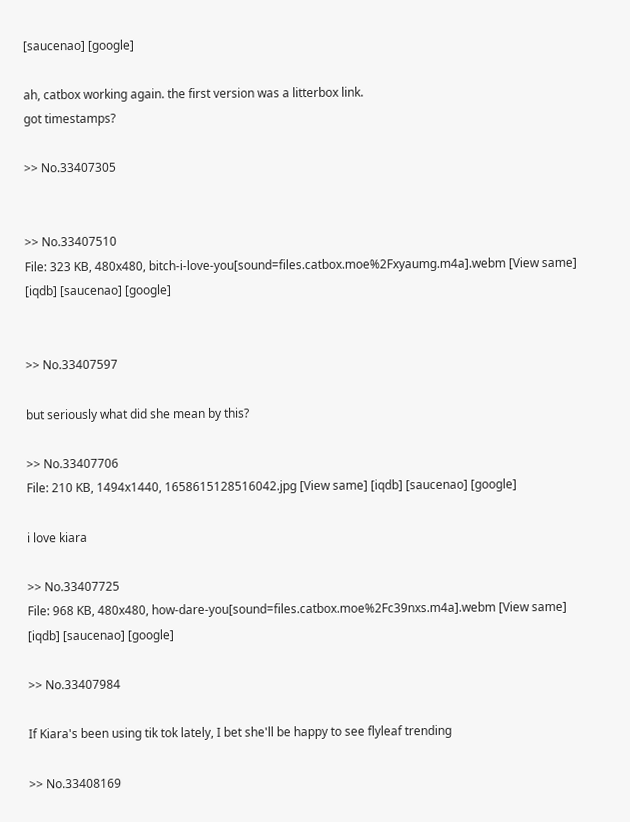[saucenao] [google]

ah, catbox working again. the first version was a litterbox link.
got timestamps?

>> No.33407305


>> No.33407510
File: 323 KB, 480x480, bitch-i-love-you[sound=files.catbox.moe%2Fxyaumg.m4a].webm [View same] [iqdb] [saucenao] [google]


>> No.33407597

but seriously what did she mean by this?

>> No.33407706
File: 210 KB, 1494x1440, 1658615128516042.jpg [View same] [iqdb] [saucenao] [google]

i love kiara

>> No.33407725
File: 968 KB, 480x480, how-dare-you[sound=files.catbox.moe%2Fc39nxs.m4a].webm [View same] [iqdb] [saucenao] [google]

>> No.33407984

If Kiara's been using tik tok lately, I bet she'll be happy to see flyleaf trending

>> No.33408169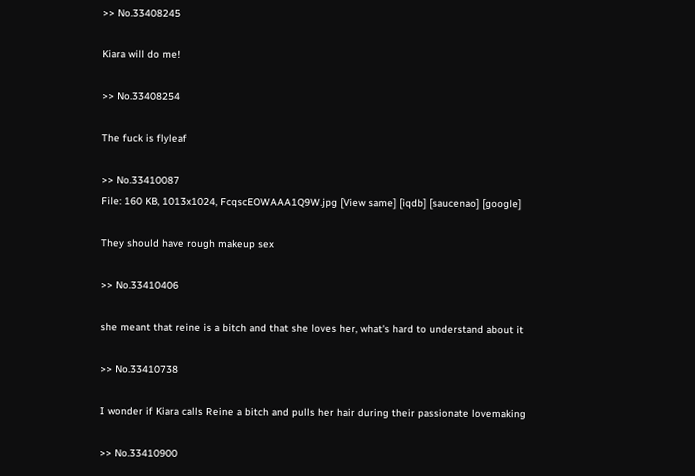>> No.33408245

Kiara will do me!

>> No.33408254

The fuck is flyleaf

>> No.33410087
File: 160 KB, 1013x1024, FcqscEOWAAA1Q9W.jpg [View same] [iqdb] [saucenao] [google]

They should have rough makeup sex

>> No.33410406

she meant that reine is a bitch and that she loves her, what's hard to understand about it

>> No.33410738

I wonder if Kiara calls Reine a bitch and pulls her hair during their passionate lovemaking

>> No.33410900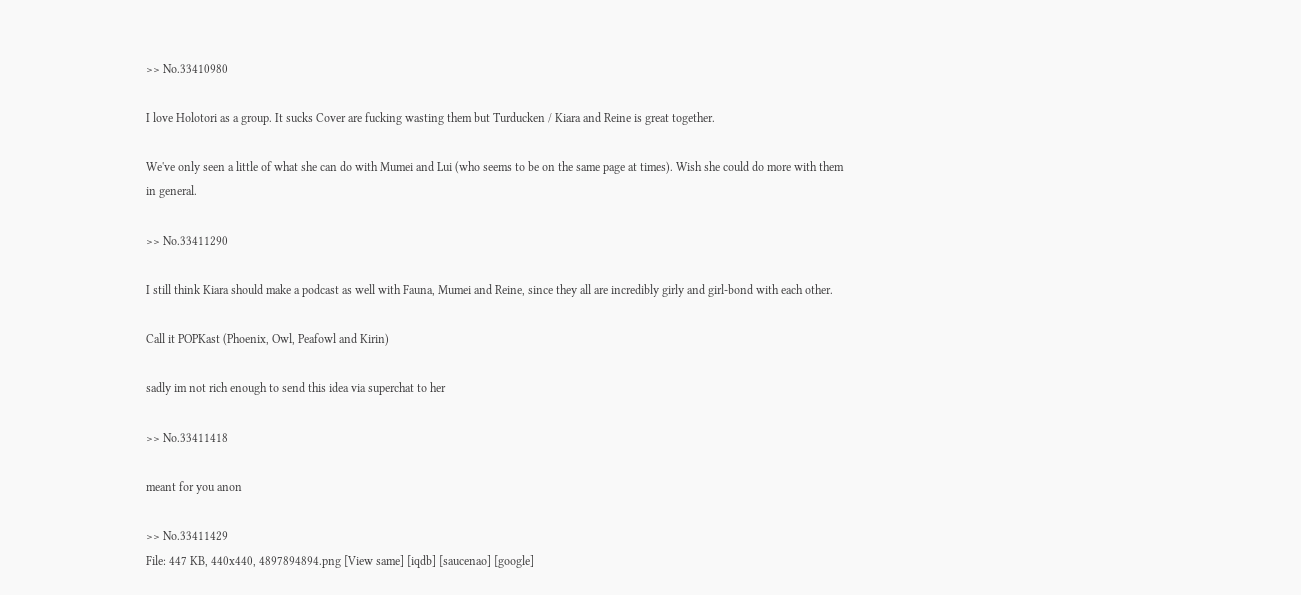>> No.33410980

I love Holotori as a group. It sucks Cover are fucking wasting them but Turducken / Kiara and Reine is great together.

We've only seen a little of what she can do with Mumei and Lui (who seems to be on the same page at times). Wish she could do more with them in general.

>> No.33411290

I still think Kiara should make a podcast as well with Fauna, Mumei and Reine, since they all are incredibly girly and girl-bond with each other.

Call it POPKast (Phoenix, Owl, Peafowl and Kirin)

sadly im not rich enough to send this idea via superchat to her

>> No.33411418

meant for you anon

>> No.33411429
File: 447 KB, 440x440, 4897894894.png [View same] [iqdb] [saucenao] [google]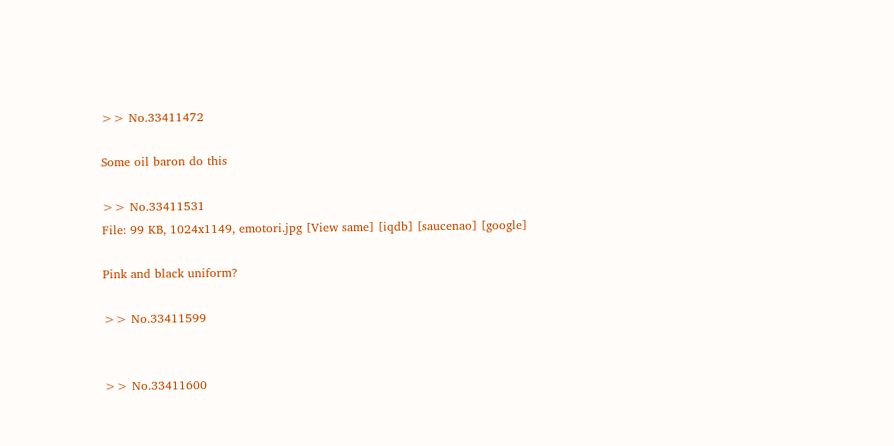>> No.33411472

Some oil baron do this

>> No.33411531
File: 99 KB, 1024x1149, emotori.jpg [View same] [iqdb] [saucenao] [google]

Pink and black uniform?

>> No.33411599


>> No.33411600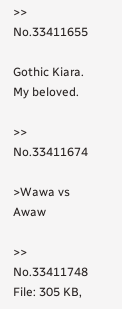>> No.33411655

Gothic Kiara. My beloved.

>> No.33411674

>Wawa vs Awaw

>> No.33411748
File: 305 KB,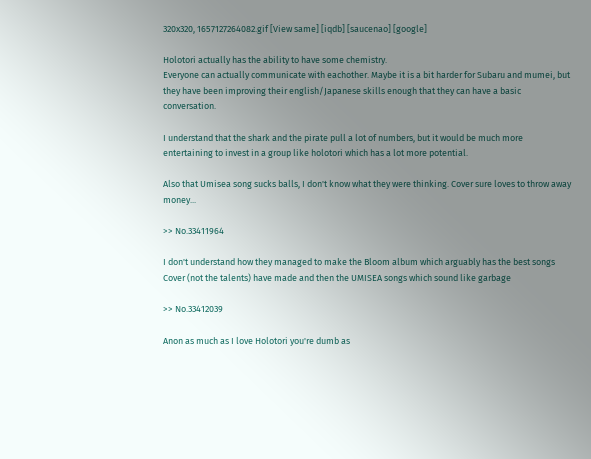320x320, 1657127264082.gif [View same] [iqdb] [saucenao] [google]

Holotori actually has the ability to have some chemistry.
Everyone can actually communicate with eachother. Maybe it is a bit harder for Subaru and mumei, but they have been improving their english/Japanese skills enough that they can have a basic conversation.

I understand that the shark and the pirate pull a lot of numbers, but it would be much more entertaining to invest in a group like holotori which has a lot more potential.

Also that Umisea song sucks balls, I don't know what they were thinking. Cover sure loves to throw away money...

>> No.33411964

I don't understand how they managed to make the Bloom album which arguably has the best songs Cover (not the talents) have made and then the UMISEA songs which sound like garbage

>> No.33412039

Anon as much as I love Holotori you're dumb as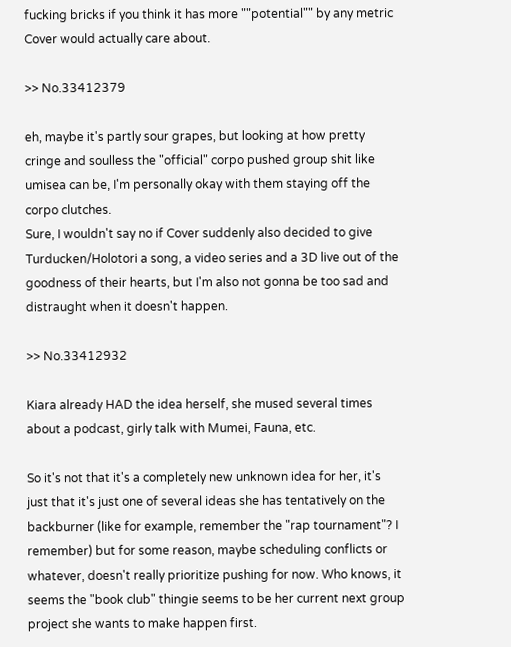fucking bricks if you think it has more ""potential"" by any metric Cover would actually care about.

>> No.33412379

eh, maybe it's partly sour grapes, but looking at how pretty cringe and soulless the "official" corpo pushed group shit like umisea can be, I'm personally okay with them staying off the corpo clutches.
Sure, I wouldn't say no if Cover suddenly also decided to give Turducken/Holotori a song, a video series and a 3D live out of the goodness of their hearts, but I'm also not gonna be too sad and distraught when it doesn't happen.

>> No.33412932

Kiara already HAD the idea herself, she mused several times about a podcast, girly talk with Mumei, Fauna, etc.

So it's not that it's a completely new unknown idea for her, it's just that it's just one of several ideas she has tentatively on the backburner (like for example, remember the "rap tournament"? I remember) but for some reason, maybe scheduling conflicts or whatever, doesn't really prioritize pushing for now. Who knows, it seems the "book club" thingie seems to be her current next group project she wants to make happen first.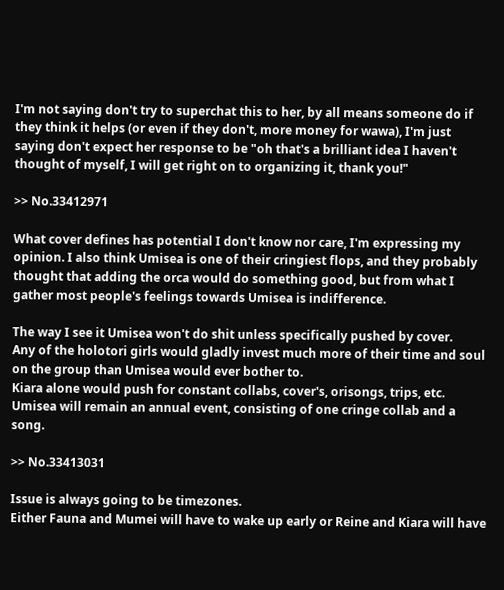I'm not saying don't try to superchat this to her, by all means someone do if they think it helps (or even if they don't, more money for wawa), I'm just saying don't expect her response to be "oh that's a brilliant idea I haven't thought of myself, I will get right on to organizing it, thank you!"

>> No.33412971

What cover defines has potential I don't know nor care, I'm expressing my opinion. I also think Umisea is one of their cringiest flops, and they probably thought that adding the orca would do something good, but from what I gather most people's feelings towards Umisea is indifference.

The way I see it Umisea won't do shit unless specifically pushed by cover.
Any of the holotori girls would gladly invest much more of their time and soul on the group than Umisea would ever bother to.
Kiara alone would push for constant collabs, cover's, orisongs, trips, etc. Umisea will remain an annual event, consisting of one cringe collab and a song.

>> No.33413031

Issue is always going to be timezones.
Either Fauna and Mumei will have to wake up early or Reine and Kiara will have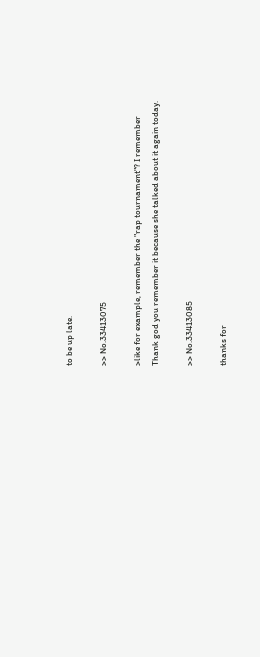to be up late.

>> No.33413075

>like for example, remember the "rap tournament"? I remember
Thank god you remember it because she talked about it again today.

>> No.33413085

thanks for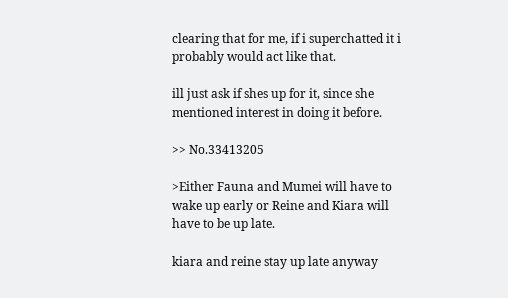clearing that for me, if i superchatted it i probably would act like that.

ill just ask if shes up for it, since she mentioned interest in doing it before.

>> No.33413205

>Either Fauna and Mumei will have to wake up early or Reine and Kiara will have to be up late.

kiara and reine stay up late anyway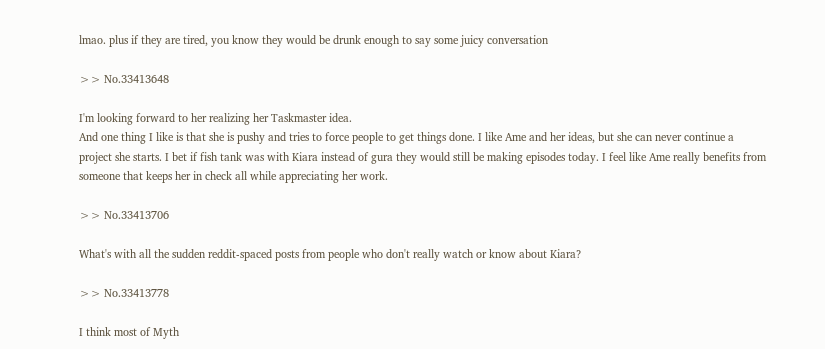lmao. plus if they are tired, you know they would be drunk enough to say some juicy conversation

>> No.33413648

I'm looking forward to her realizing her Taskmaster idea.
And one thing I like is that she is pushy and tries to force people to get things done. I like Ame and her ideas, but she can never continue a project she starts. I bet if fish tank was with Kiara instead of gura they would still be making episodes today. I feel like Ame really benefits from someone that keeps her in check all while appreciating her work.

>> No.33413706

What's with all the sudden reddit-spaced posts from people who don't really watch or know about Kiara?

>> No.33413778

I think most of Myth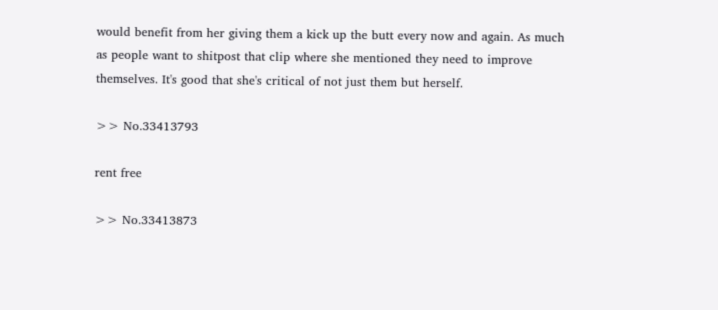would benefit from her giving them a kick up the butt every now and again. As much as people want to shitpost that clip where she mentioned they need to improve themselves. It's good that she's critical of not just them but herself.

>> No.33413793

rent free

>> No.33413873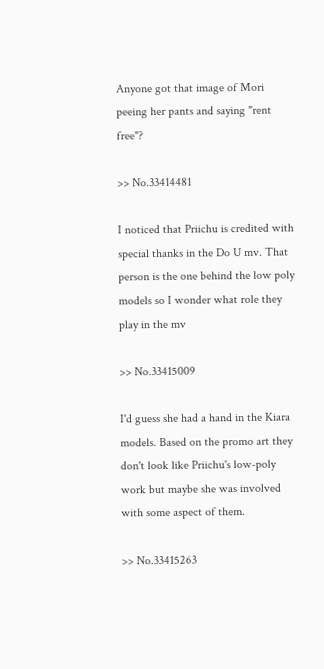Anyone got that image of Mori peeing her pants and saying "rent free"?

>> No.33414481

I noticed that Priichu is credited with special thanks in the Do U mv. That person is the one behind the low poly models so I wonder what role they play in the mv

>> No.33415009

I'd guess she had a hand in the Kiara models. Based on the promo art they don't look like Priichu's low-poly work but maybe she was involved with some aspect of them.

>> No.33415263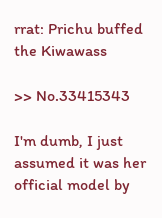rrat: Prichu buffed the Kiwawass

>> No.33415343

I'm dumb, I just assumed it was her official model by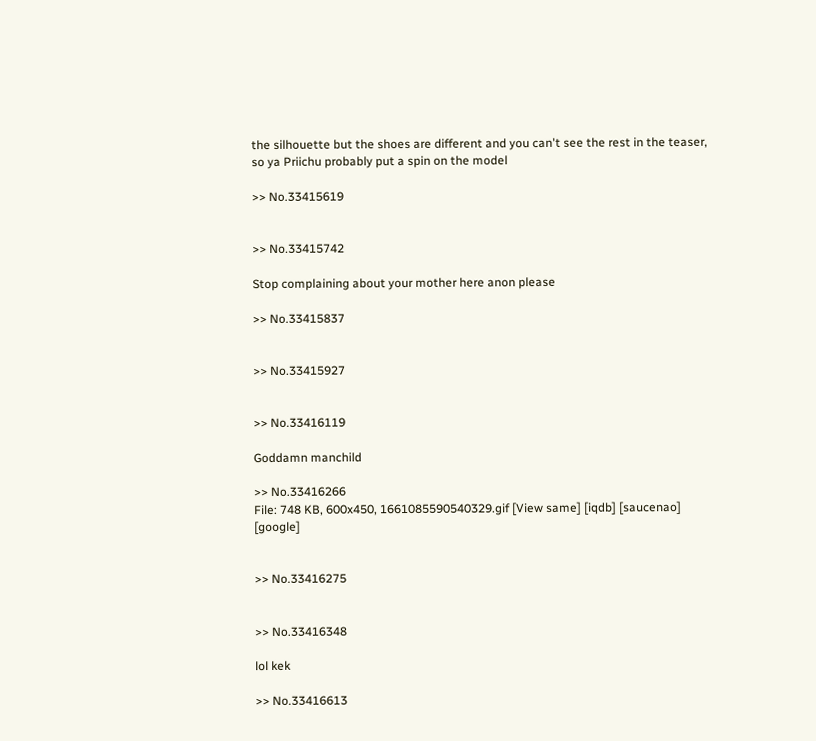the silhouette but the shoes are different and you can't see the rest in the teaser, so ya Priichu probably put a spin on the model

>> No.33415619


>> No.33415742

Stop complaining about your mother here anon please

>> No.33415837


>> No.33415927


>> No.33416119

Goddamn manchild

>> No.33416266
File: 748 KB, 600x450, 1661085590540329.gif [View same] [iqdb] [saucenao] [google]


>> No.33416275


>> No.33416348

lol kek

>> No.33416613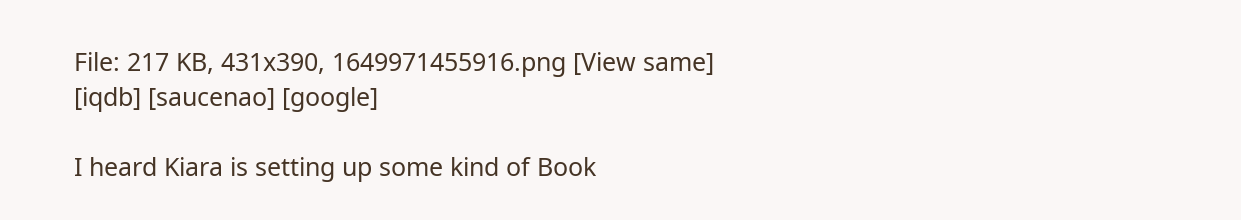File: 217 KB, 431x390, 1649971455916.png [View same] [iqdb] [saucenao] [google]

I heard Kiara is setting up some kind of Book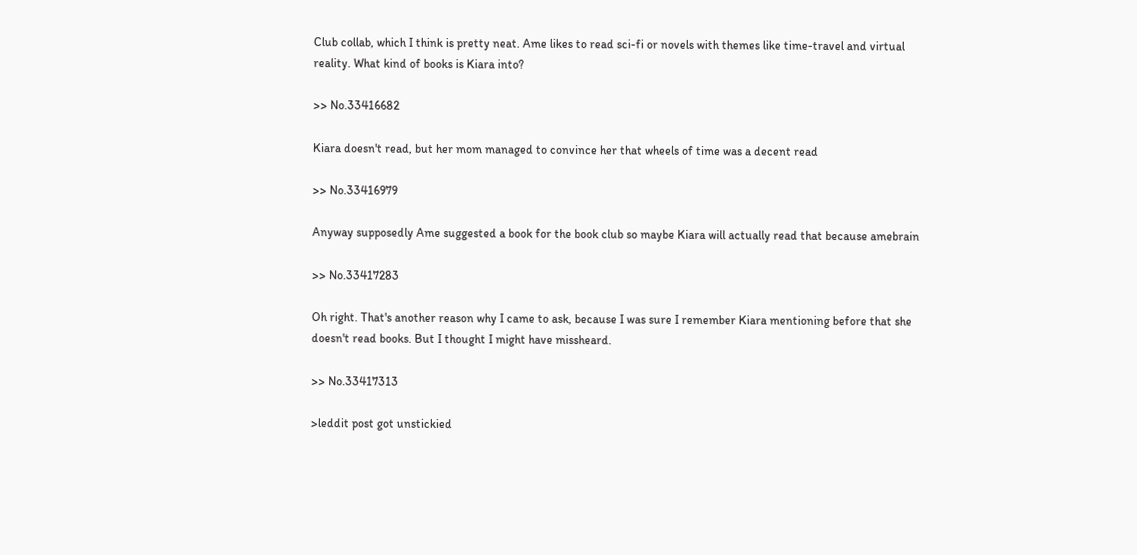Club collab, which I think is pretty neat. Ame likes to read sci-fi or novels with themes like time-travel and virtual reality. What kind of books is Kiara into?

>> No.33416682

Kiara doesn't read, but her mom managed to convince her that wheels of time was a decent read

>> No.33416979

Anyway supposedly Ame suggested a book for the book club so maybe Kiara will actually read that because amebrain

>> No.33417283

Oh right. That's another reason why I came to ask, because I was sure I remember Kiara mentioning before that she doesn't read books. But I thought I might have missheard.

>> No.33417313

>leddit post got unstickied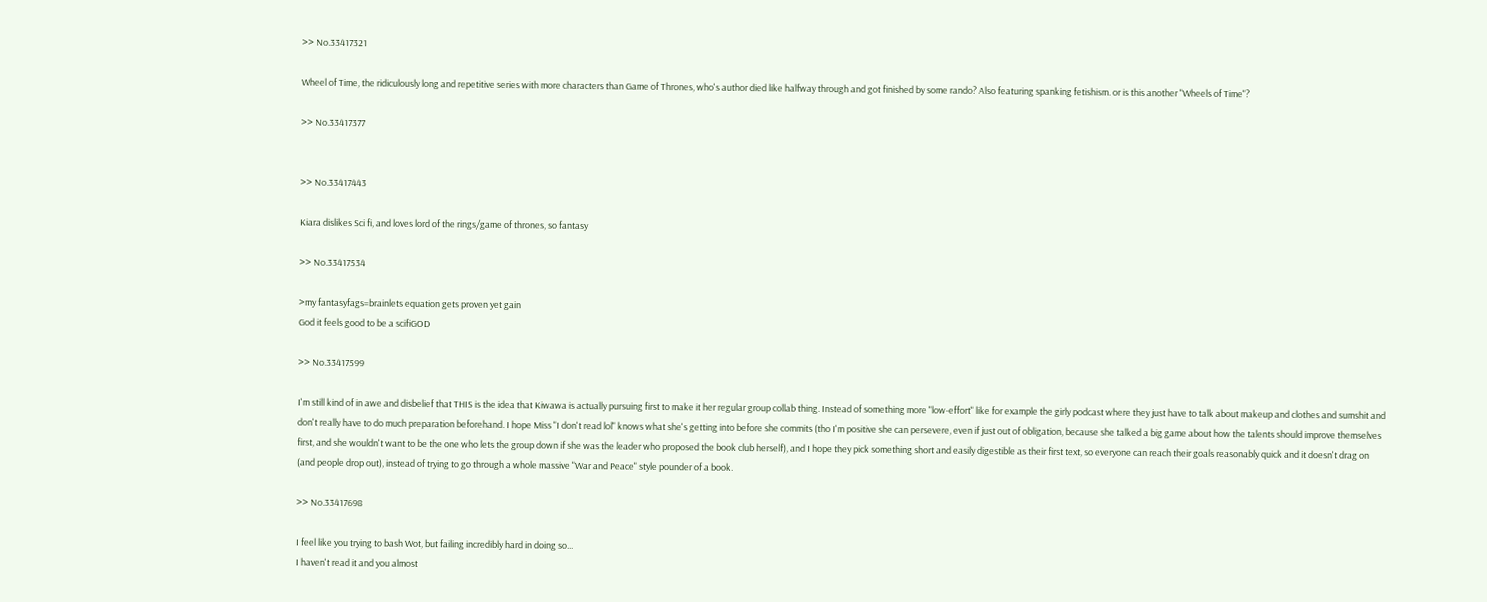>> No.33417321

Wheel of Time, the ridiculously long and repetitive series with more characters than Game of Thrones, who's author died like halfway through and got finished by some rando? Also featuring spanking fetishism. or is this another "Wheels of Time"?

>> No.33417377


>> No.33417443

Kiara dislikes Sci fi, and loves lord of the rings/game of thrones, so fantasy

>> No.33417534

>my fantasyfags=brainlets equation gets proven yet gain
God it feels good to be a scifiGOD

>> No.33417599

I'm still kind of in awe and disbelief that THIS is the idea that Kiwawa is actually pursuing first to make it her regular group collab thing. Instead of something more "low-effort" like for example the girly podcast where they just have to talk about makeup and clothes and sumshit and don't really have to do much preparation beforehand. I hope Miss "I don't read lol" knows what she's getting into before she commits (tho I'm positive she can persevere, even if just out of obligation, because she talked a big game about how the talents should improve themselves first, and she wouldn't want to be the one who lets the group down if she was the leader who proposed the book club herself), and I hope they pick something short and easily digestible as their first text, so everyone can reach their goals reasonably quick and it doesn't drag on (and people drop out), instead of trying to go through a whole massive "War and Peace" style pounder of a book.

>> No.33417698

I feel like you trying to bash Wot, but failing incredibly hard in doing so...
I haven't read it and you almost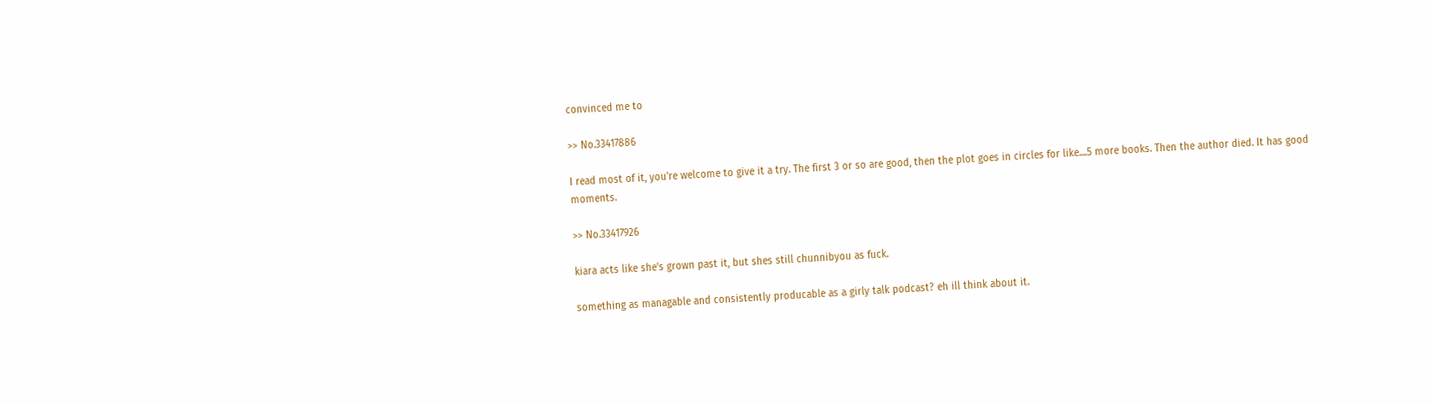convinced me to

>> No.33417886

I read most of it, you're welcome to give it a try. The first 3 or so are good, then the plot goes in circles for like....5 more books. Then the author died. It has good moments.

>> No.33417926

kiara acts like she's grown past it, but shes still chunnibyou as fuck.

something as managable and consistently producable as a girly talk podcast? eh ill think about it.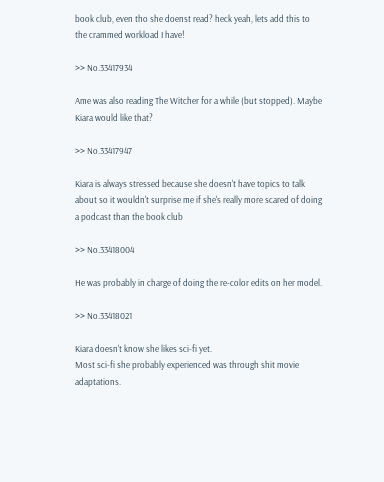book club, even tho she doenst read? heck yeah, lets add this to the crammed workload I have!

>> No.33417934

Ame was also reading The Witcher for a while (but stopped). Maybe Kiara would like that?

>> No.33417947

Kiara is always stressed because she doesn't have topics to talk about so it wouldn't surprise me if she's really more scared of doing a podcast than the book club

>> No.33418004

He was probably in charge of doing the re-color edits on her model.

>> No.33418021

Kiara doesn't know she likes sci-fi yet.
Most sci-fi she probably experienced was through shit movie adaptations.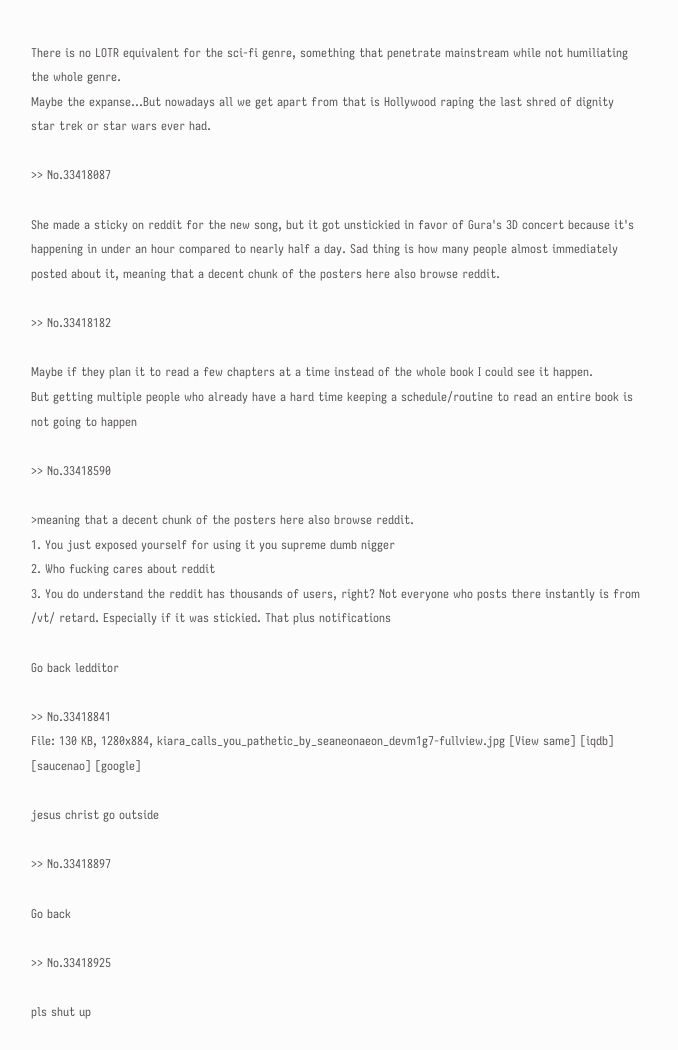There is no LOTR equivalent for the sci-fi genre, something that penetrate mainstream while not humiliating the whole genre.
Maybe the expanse...But nowadays all we get apart from that is Hollywood raping the last shred of dignity star trek or star wars ever had.

>> No.33418087

She made a sticky on reddit for the new song, but it got unstickied in favor of Gura's 3D concert because it's happening in under an hour compared to nearly half a day. Sad thing is how many people almost immediately posted about it, meaning that a decent chunk of the posters here also browse reddit.

>> No.33418182

Maybe if they plan it to read a few chapters at a time instead of the whole book I could see it happen.
But getting multiple people who already have a hard time keeping a schedule/routine to read an entire book is not going to happen

>> No.33418590

>meaning that a decent chunk of the posters here also browse reddit.
1. You just exposed yourself for using it you supreme dumb nigger
2. Who fucking cares about reddit
3. You do understand the reddit has thousands of users, right? Not everyone who posts there instantly is from /vt/ retard. Especially if it was stickied. That plus notifications

Go back ledditor

>> No.33418841
File: 130 KB, 1280x884, kiara_calls_you_pathetic_by_seaneonaeon_devm1g7-fullview.jpg [View same] [iqdb] [saucenao] [google]

jesus christ go outside

>> No.33418897

Go back

>> No.33418925

pls shut up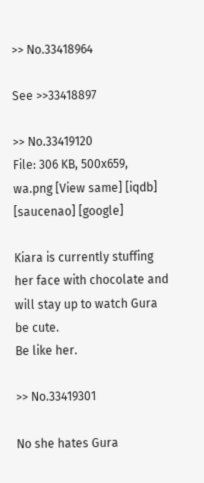>> No.33418964

See >>33418897

>> No.33419120
File: 306 KB, 500x659, wa.png [View same] [iqdb] [saucenao] [google]

Kiara is currently stuffing her face with chocolate and will stay up to watch Gura be cute.
Be like her.

>> No.33419301

No she hates Gura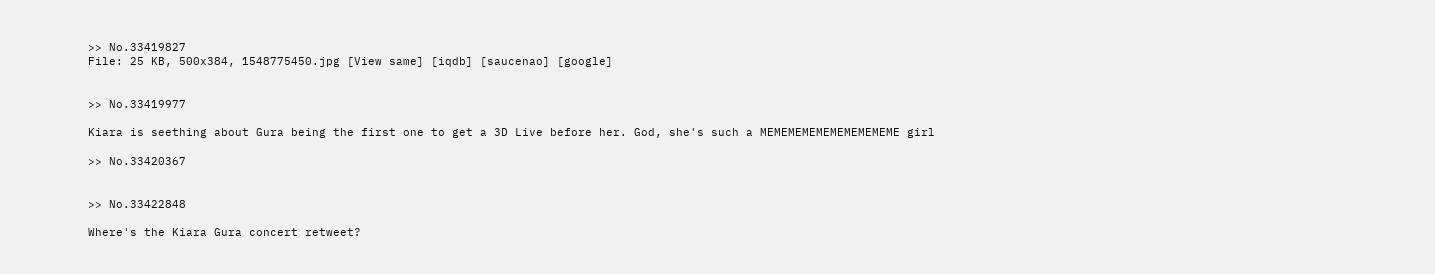>> No.33419827
File: 25 KB, 500x384, 1548775450.jpg [View same] [iqdb] [saucenao] [google]


>> No.33419977

Kiara is seething about Gura being the first one to get a 3D Live before her. God, she's such a MEMEMEMEMEMEMEMEMEME girl

>> No.33420367


>> No.33422848

Where's the Kiara Gura concert retweet?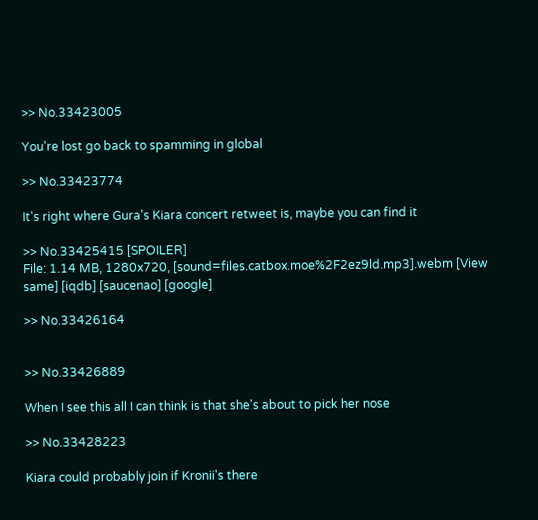>> No.33423005

You're lost go back to spamming in global

>> No.33423774

It's right where Gura's Kiara concert retweet is, maybe you can find it

>> No.33425415 [SPOILER]
File: 1.14 MB, 1280x720, [sound=files.catbox.moe%2F2ez9ld.mp3].webm [View same] [iqdb] [saucenao] [google]

>> No.33426164


>> No.33426889

When I see this all I can think is that she's about to pick her nose

>> No.33428223

Kiara could probably join if Kronii's there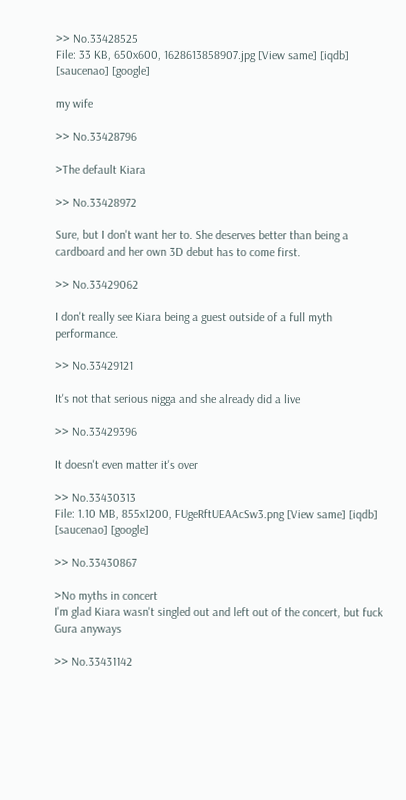>> No.33428525
File: 33 KB, 650x600, 1628613858907.jpg [View same] [iqdb] [saucenao] [google]

my wife

>> No.33428796

>The default Kiara

>> No.33428972

Sure, but I don't want her to. She deserves better than being a cardboard and her own 3D debut has to come first.

>> No.33429062

I don't really see Kiara being a guest outside of a full myth performance.

>> No.33429121

It's not that serious nigga and she already did a live

>> No.33429396

It doesn't even matter it's over

>> No.33430313
File: 1.10 MB, 855x1200, FUgeRftUEAAcSw3.png [View same] [iqdb] [saucenao] [google]

>> No.33430867

>No myths in concert
I'm glad Kiara wasn't singled out and left out of the concert, but fuck Gura anyways

>> No.33431142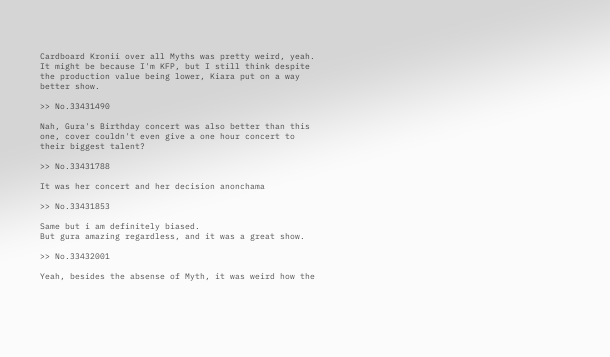Cardboard Kronii over all Myths was pretty weird, yeah. It might be because I'm KFP, but I still think despite the production value being lower, Kiara put on a way better show.

>> No.33431490

Nah, Gura's Birthday concert was also better than this one, cover couldn't even give a one hour concert to their biggest talent?

>> No.33431788

It was her concert and her decision anonchama

>> No.33431853

Same but i am definitely biased.
But gura amazing regardless, and it was a great show.

>> No.33432001

Yeah, besides the absense of Myth, it was weird how the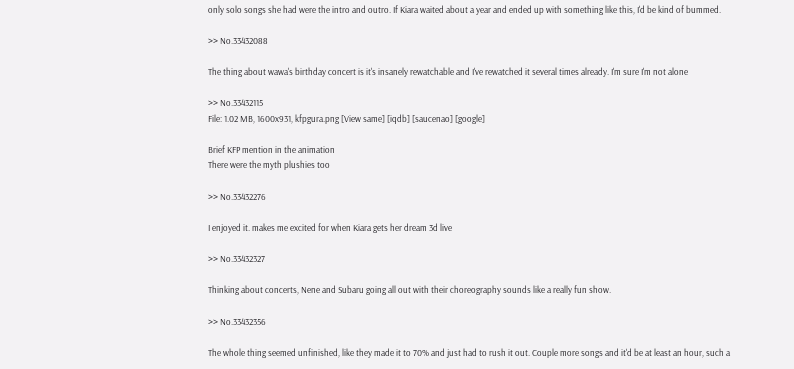only solo songs she had were the intro and outro. If Kiara waited about a year and ended up with something like this, I'd be kind of bummed.

>> No.33432088

The thing about wawa's birthday concert is it's insanely rewatchable and I've rewatched it several times already. I'm sure I'm not alone

>> No.33432115
File: 1.02 MB, 1600x931, kfpgura.png [View same] [iqdb] [saucenao] [google]

Brief KFP mention in the animation
There were the myth plushies too

>> No.33432276

I enjoyed it. makes me excited for when Kiara gets her dream 3d live

>> No.33432327

Thinking about concerts, Nene and Subaru going all out with their choreography sounds like a really fun show.

>> No.33432356

The whole thing seemed unfinished, like they made it to 70% and just had to rush it out. Couple more songs and it'd be at least an hour, such a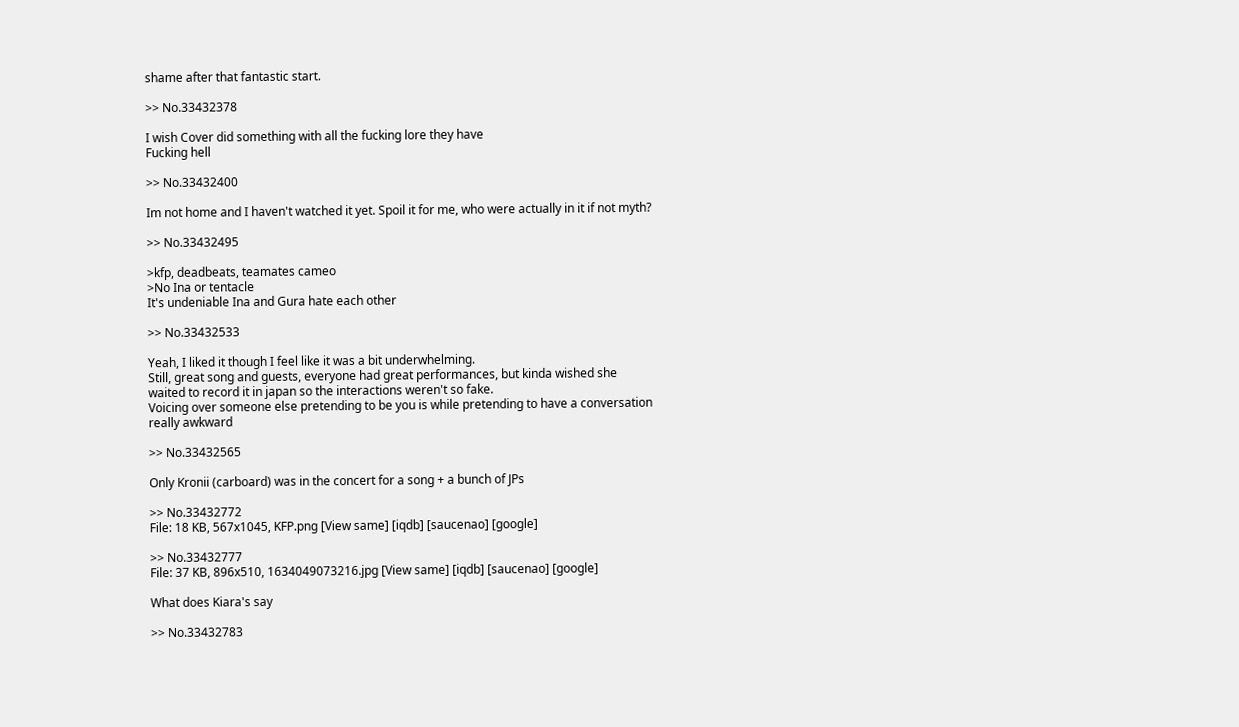shame after that fantastic start.

>> No.33432378

I wish Cover did something with all the fucking lore they have
Fucking hell

>> No.33432400

Im not home and I haven't watched it yet. Spoil it for me, who were actually in it if not myth?

>> No.33432495

>kfp, deadbeats, teamates cameo
>No Ina or tentacle
It's undeniable Ina and Gura hate each other

>> No.33432533

Yeah, I liked it though I feel like it was a bit underwhelming.
Still, great song and guests, everyone had great performances, but kinda wished she waited to record it in japan so the interactions weren't so fake.
Voicing over someone else pretending to be you is while pretending to have a conversation really awkward

>> No.33432565

Only Kronii (carboard) was in the concert for a song + a bunch of JPs

>> No.33432772
File: 18 KB, 567x1045, KFP.png [View same] [iqdb] [saucenao] [google]

>> No.33432777
File: 37 KB, 896x510, 1634049073216.jpg [View same] [iqdb] [saucenao] [google]

What does Kiara's say

>> No.33432783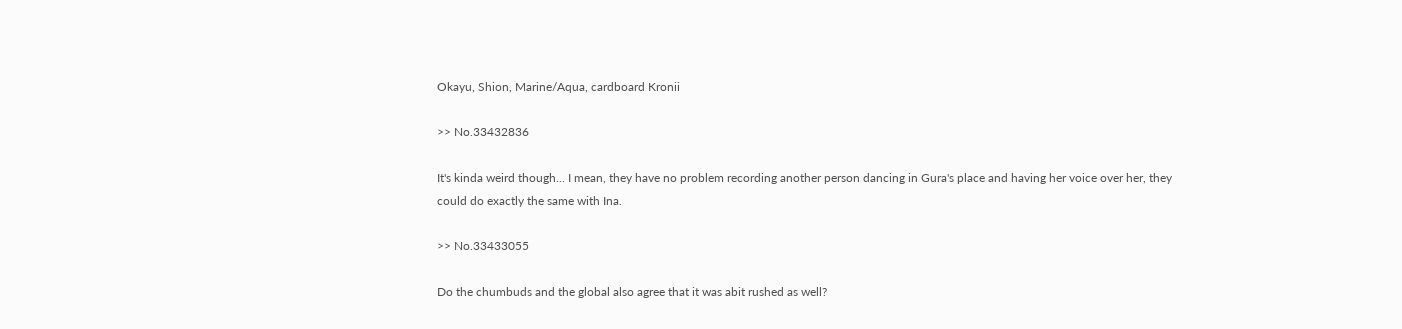Okayu, Shion, Marine/Aqua, cardboard Kronii

>> No.33432836

It's kinda weird though... I mean, they have no problem recording another person dancing in Gura's place and having her voice over her, they could do exactly the same with Ina.

>> No.33433055

Do the chumbuds and the global also agree that it was abit rushed as well?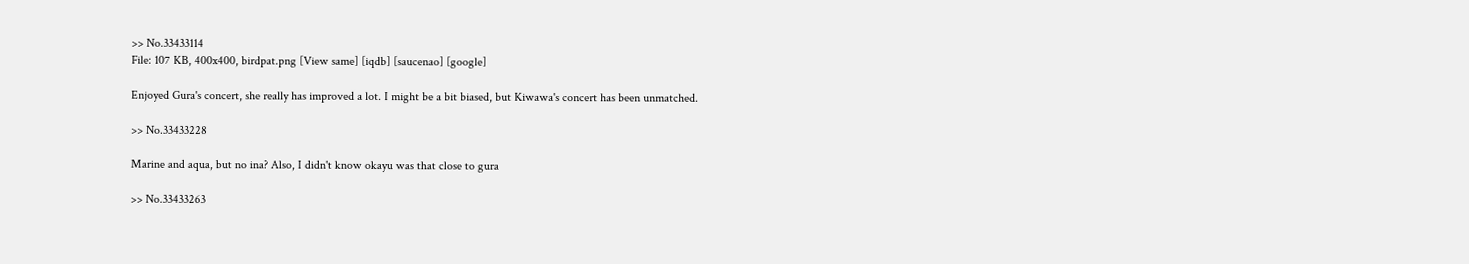>> No.33433114
File: 107 KB, 400x400, birdpat.png [View same] [iqdb] [saucenao] [google]

Enjoyed Gura's concert, she really has improved a lot. I might be a bit biased, but Kiwawa's concert has been unmatched.

>> No.33433228

Marine and aqua, but no ina? Also, I didn't know okayu was that close to gura

>> No.33433263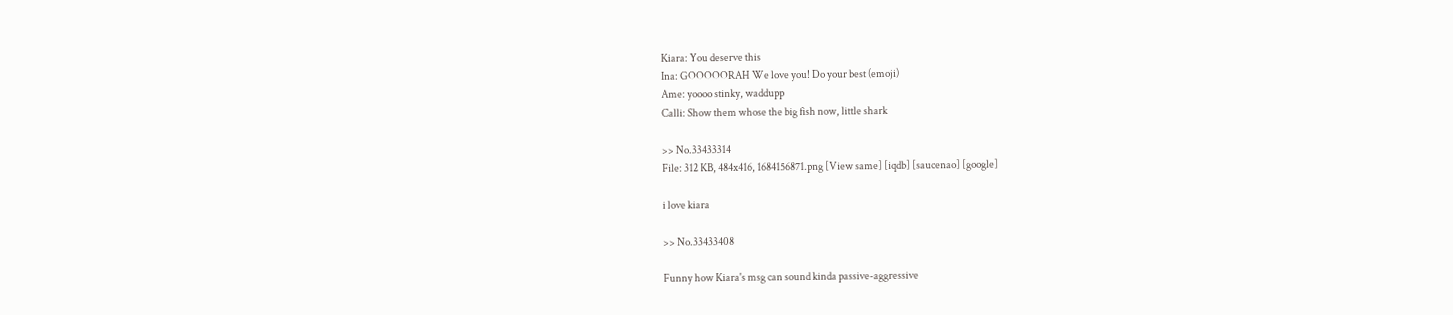Kiara: You deserve this
Ina: GOOOOORAH We love you! Do your best (emoji)
Ame: yoooo stinky, waddupp
Calli: Show them whose the big fish now, little shark

>> No.33433314
File: 312 KB, 484x416, 1684156871.png [View same] [iqdb] [saucenao] [google]

i love kiara

>> No.33433408

Funny how Kiara's msg can sound kinda passive-aggressive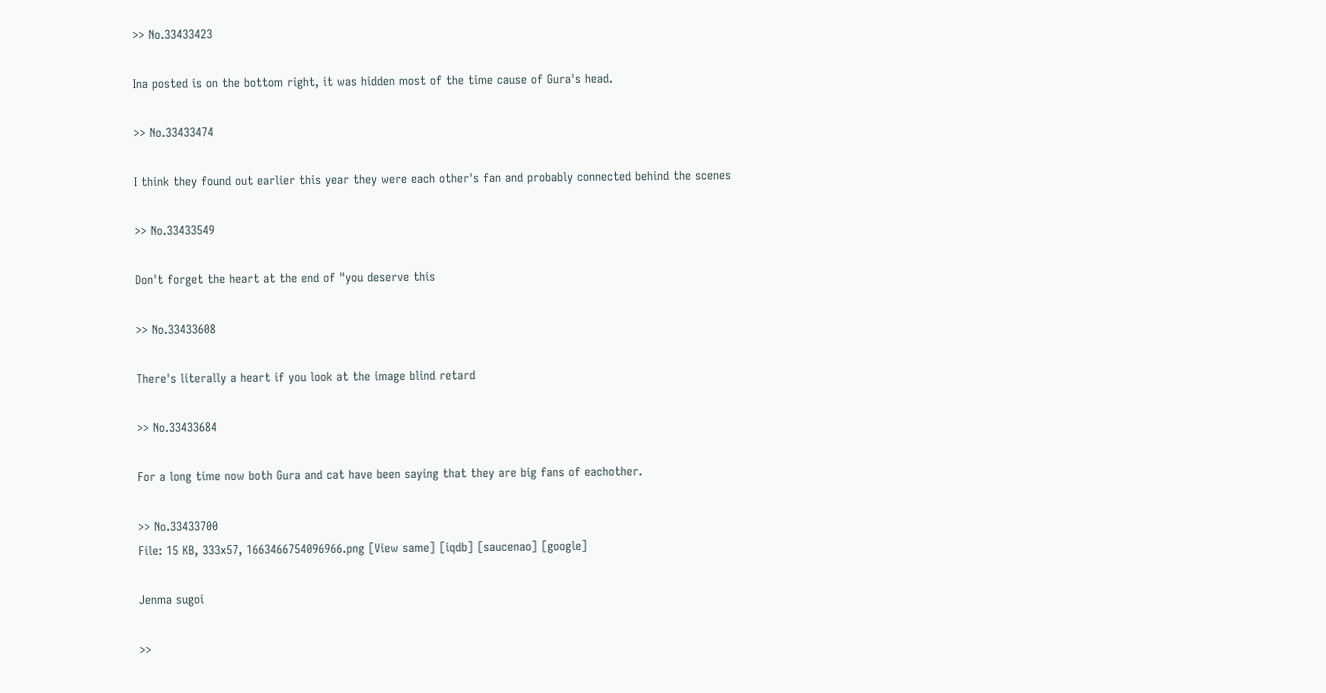>> No.33433423

Ina posted is on the bottom right, it was hidden most of the time cause of Gura's head.

>> No.33433474

I think they found out earlier this year they were each other's fan and probably connected behind the scenes

>> No.33433549

Don't forget the heart at the end of "you deserve this

>> No.33433608

There's literally a heart if you look at the image blind retard

>> No.33433684

For a long time now both Gura and cat have been saying that they are big fans of eachother.

>> No.33433700
File: 15 KB, 333x57, 1663466754096966.png [View same] [iqdb] [saucenao] [google]

Jenma sugoi

>>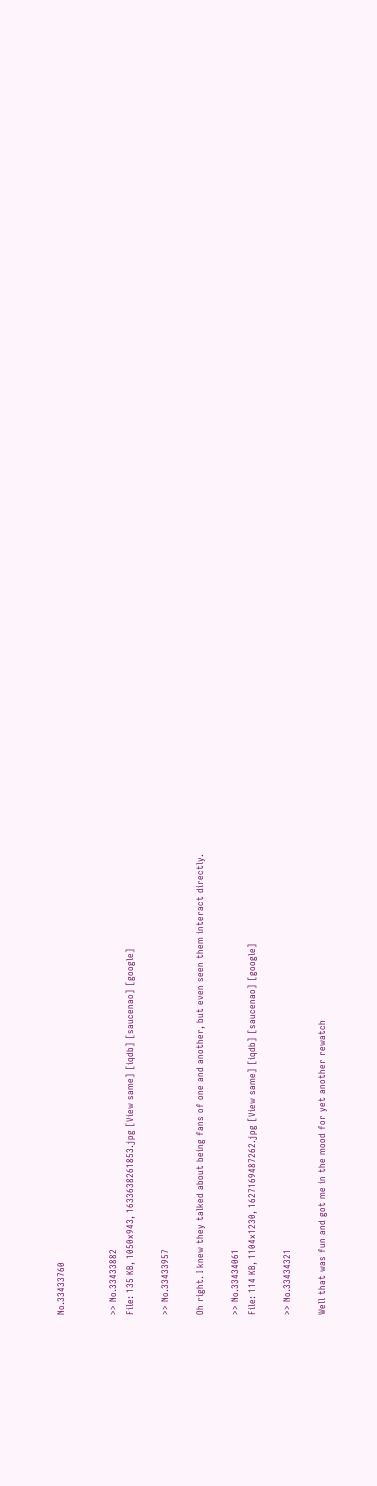No.33433760


>> No.33433882
File: 135 KB, 1050x943, 1633638261853.jpg [View same] [iqdb] [saucenao] [google]

>> No.33433957

Oh right. I knew they talked about being fans of one and another, but even seen them interact directly.

>> No.33434061
File: 114 KB, 1104x1230, 1627169487262.jpg [View same] [iqdb] [saucenao] [google]

>> No.33434321

Well that was fun and got me in the mood for yet another rewatch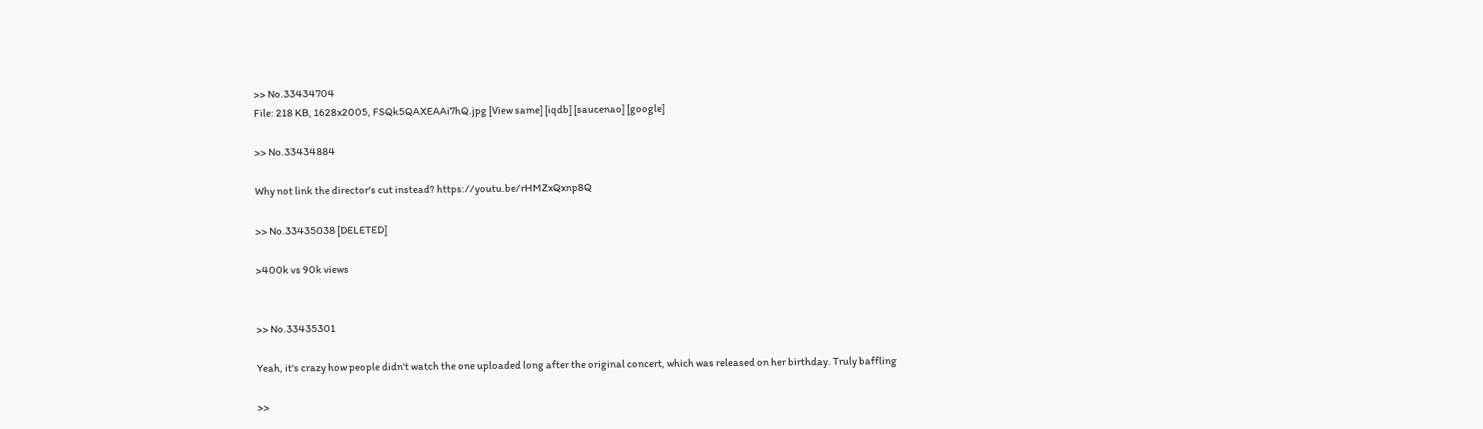>> No.33434704
File: 218 KB, 1628x2005, FSQk5QAXEAAi7hQ.jpg [View same] [iqdb] [saucenao] [google]

>> No.33434884

Why not link the director's cut instead? https://youtu.be/rHMZxQxnp8Q

>> No.33435038 [DELETED]

>400k vs 90k views


>> No.33435301

Yeah, it's crazy how people didn't watch the one uploaded long after the original concert, which was released on her birthday. Truly baffling

>>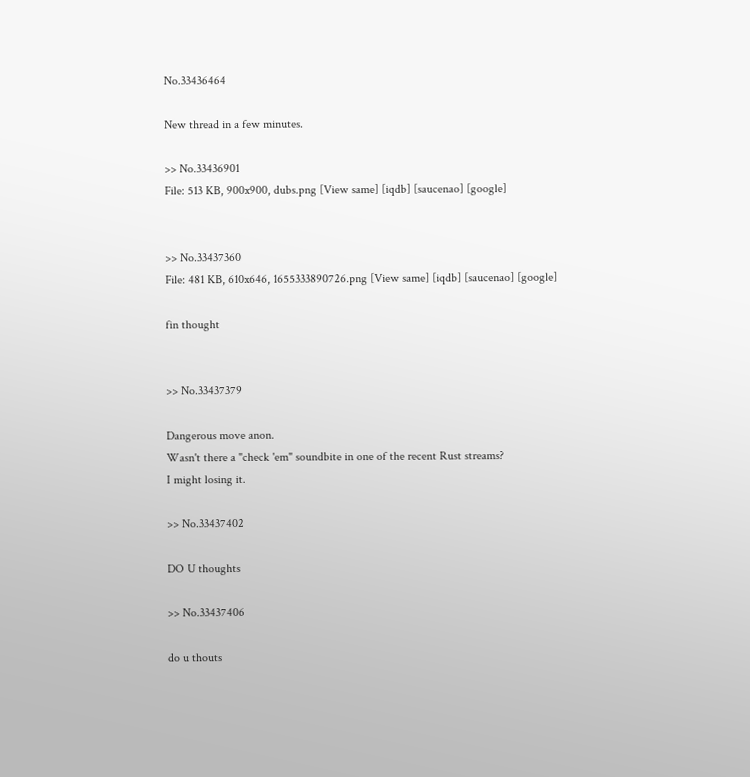No.33436464

New thread in a few minutes.

>> No.33436901
File: 513 KB, 900x900, dubs.png [View same] [iqdb] [saucenao] [google]


>> No.33437360
File: 481 KB, 610x646, 1655333890726.png [View same] [iqdb] [saucenao] [google]

fin thought


>> No.33437379

Dangerous move anon.
Wasn't there a "check 'em" soundbite in one of the recent Rust streams?
I might losing it.

>> No.33437402

DO U thoughts

>> No.33437406

do u thouts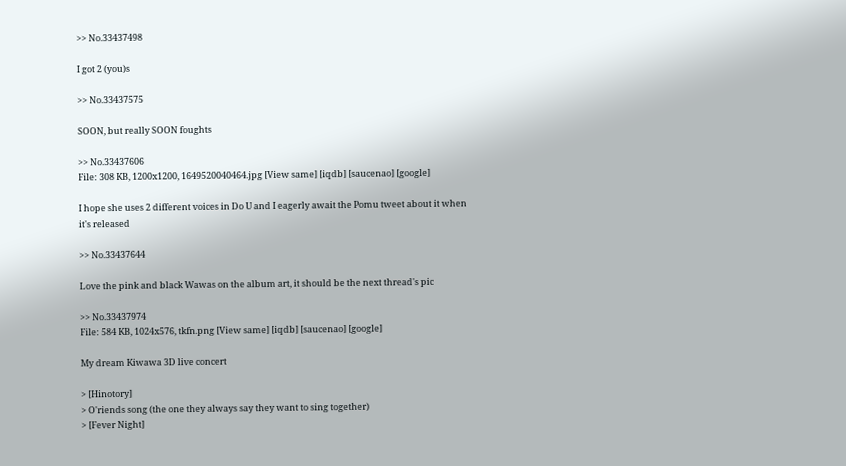>> No.33437498

I got 2 (you)s

>> No.33437575

SOON, but really SOON foughts

>> No.33437606
File: 308 KB, 1200x1200, 1649520040464.jpg [View same] [iqdb] [saucenao] [google]

I hope she uses 2 different voices in Do U and I eagerly await the Pomu tweet about it when it's released

>> No.33437644

Love the pink and black Wawas on the album art, it should be the next thread's pic

>> No.33437974
File: 584 KB, 1024x576, tkfn.png [View same] [iqdb] [saucenao] [google]

My dream Kiwawa 3D live concert

> [Hinotory]
> O'riends song (the one they always say they want to sing together)
> [Fever Night]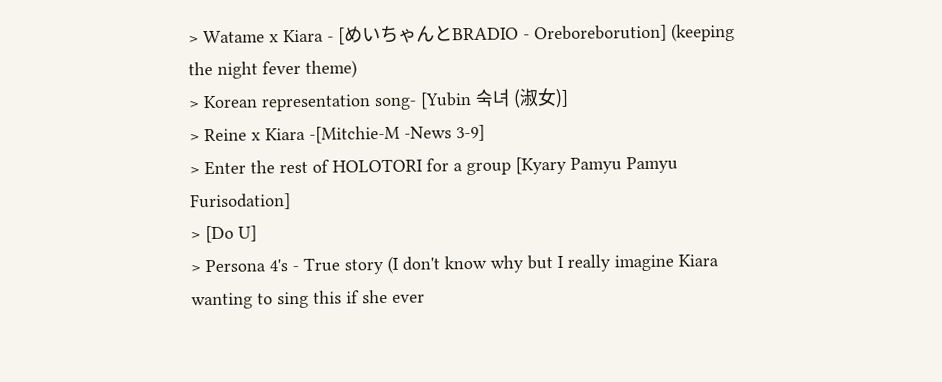> Watame x Kiara - [めいちゃんとBRADIO - Oreboreborution] (keeping the night fever theme)
> Korean representation song- [Yubin 숙녀 (淑女)]
> Reine x Kiara -[Mitchie-M -News 3-9]
> Enter the rest of HOLOTORI for a group [Kyary Pamyu Pamyu Furisodation]
> [Do U]
> Persona 4's - True story (I don't know why but I really imagine Kiara wanting to sing this if she ever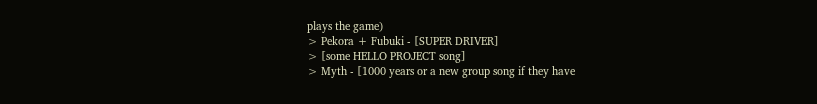plays the game)
> Pekora + Fubuki - [SUPER DRIVER]
> [some HELLO PROJECT song]
> Myth - [1000 years or a new group song if they have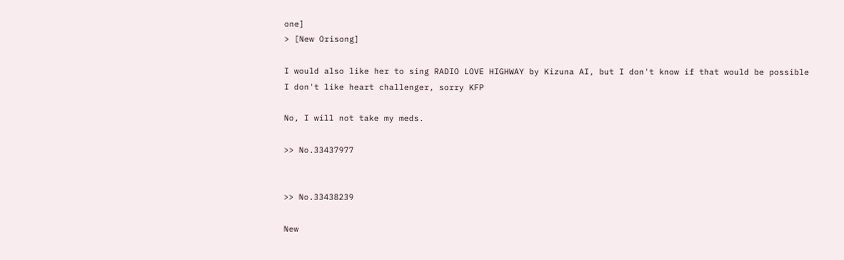one]
> [New Orisong]

I would also like her to sing RADIO LOVE HIGHWAY by Kizuna AI, but I don't know if that would be possible
I don't like heart challenger, sorry KFP

No, I will not take my meds.

>> No.33437977


>> No.33438239

New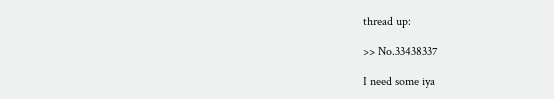thread up:

>> No.33438337

I need some iya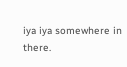iya iya somewhere in there.